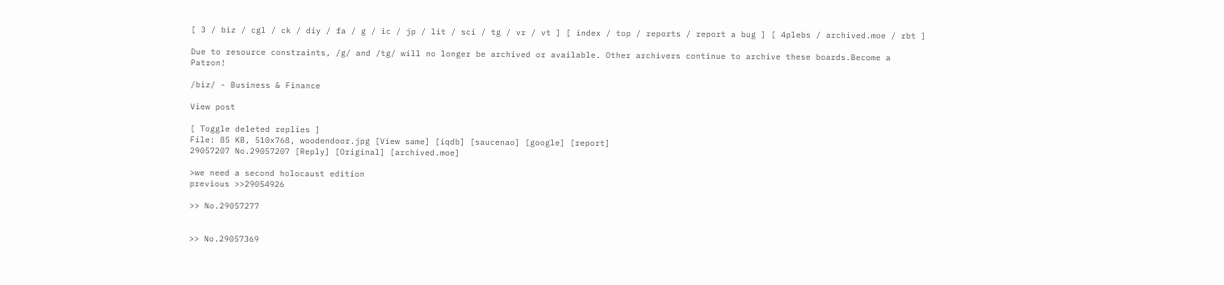[ 3 / biz / cgl / ck / diy / fa / g / ic / jp / lit / sci / tg / vr / vt ] [ index / top / reports / report a bug ] [ 4plebs / archived.moe / rbt ]

Due to resource constraints, /g/ and /tg/ will no longer be archived or available. Other archivers continue to archive these boards.Become a Patron!

/biz/ - Business & Finance

View post

[ Toggle deleted replies ]
File: 85 KB, 510x768, woodendoor.jpg [View same] [iqdb] [saucenao] [google] [report]
29057207 No.29057207 [Reply] [Original] [archived.moe]

>we need a second holocaust edition
previous >>29054926

>> No.29057277


>> No.29057369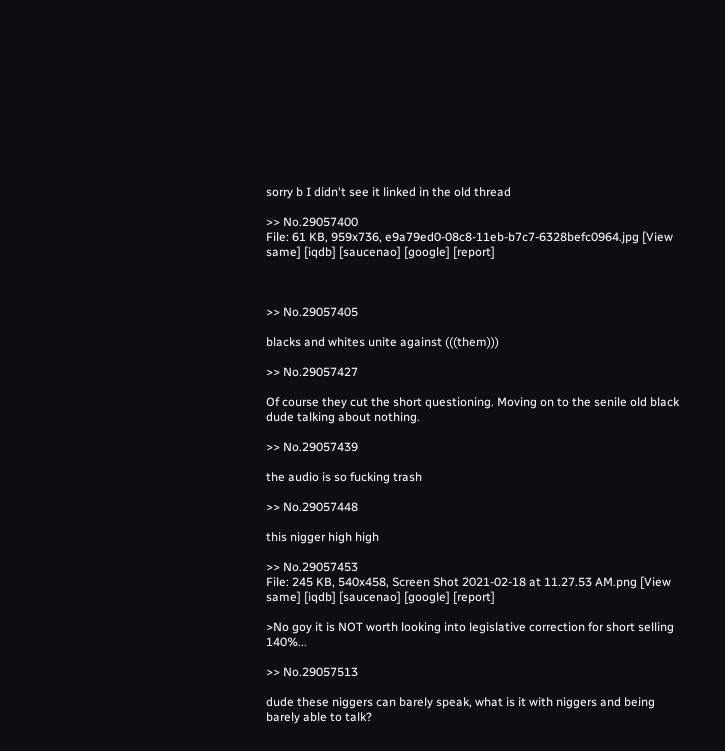sorry b I didn't see it linked in the old thread

>> No.29057400
File: 61 KB, 959x736, e9a79ed0-08c8-11eb-b7c7-6328befc0964.jpg [View same] [iqdb] [saucenao] [google] [report]



>> No.29057405

blacks and whites unite against (((them)))

>> No.29057427

Of course they cut the short questioning. Moving on to the senile old black dude talking about nothing.

>> No.29057439

the audio is so fucking trash

>> No.29057448

this nigger high high

>> No.29057453
File: 245 KB, 540x458, Screen Shot 2021-02-18 at 11.27.53 AM.png [View same] [iqdb] [saucenao] [google] [report]

>No goy it is NOT worth looking into legislative correction for short selling 140%...

>> No.29057513

dude these niggers can barely speak, what is it with niggers and being barely able to talk?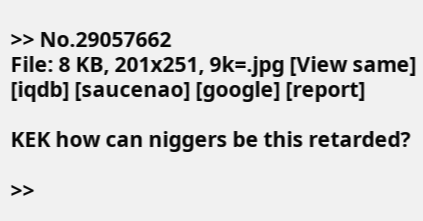>> No.29057662
File: 8 KB, 201x251, 9k=.jpg [View same] [iqdb] [saucenao] [google] [report]

KEK how can niggers be this retarded?

>>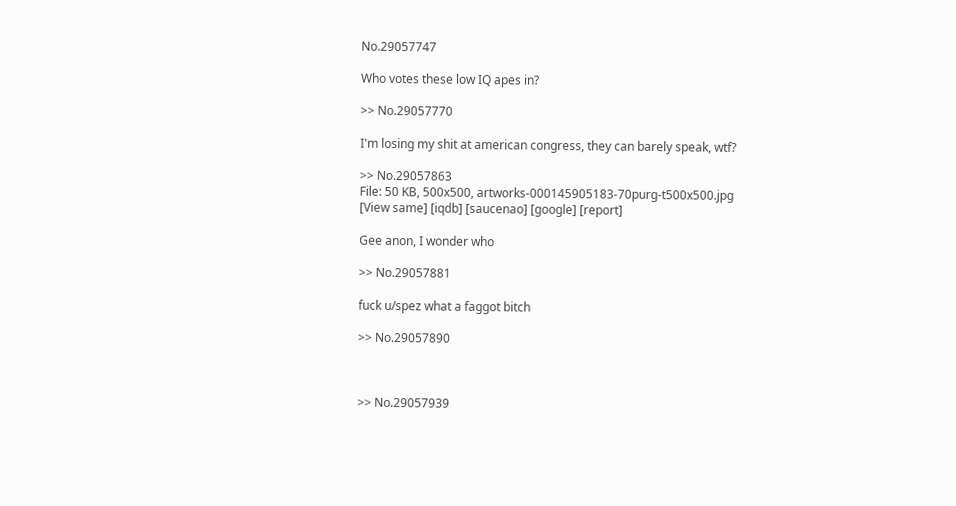No.29057747

Who votes these low IQ apes in?

>> No.29057770

I'm losing my shit at american congress, they can barely speak, wtf?

>> No.29057863
File: 50 KB, 500x500, artworks-000145905183-70purg-t500x500.jpg [View same] [iqdb] [saucenao] [google] [report]

Gee anon, I wonder who

>> No.29057881

fuck u/spez what a faggot bitch

>> No.29057890



>> No.29057939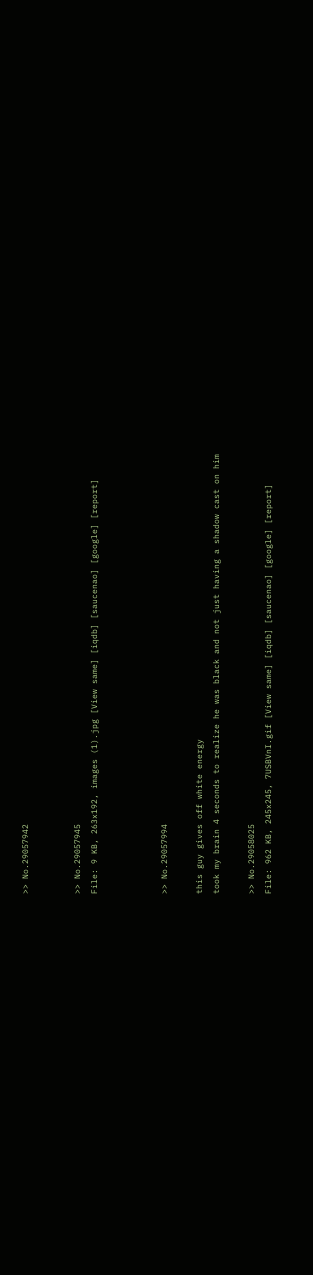>> No.29057942


>> No.29057945
File: 9 KB, 263x192, images (1).jpg [View same] [iqdb] [saucenao] [google] [report]



>> No.29057994

this guy gives off white energy
took my brain 4 seconds to realize he was black and not just having a shadow cast on him

>> No.29058025
File: 962 KB, 245x245, 7USBVnI.gif [View same] [iqdb] [saucenao] [google] [report]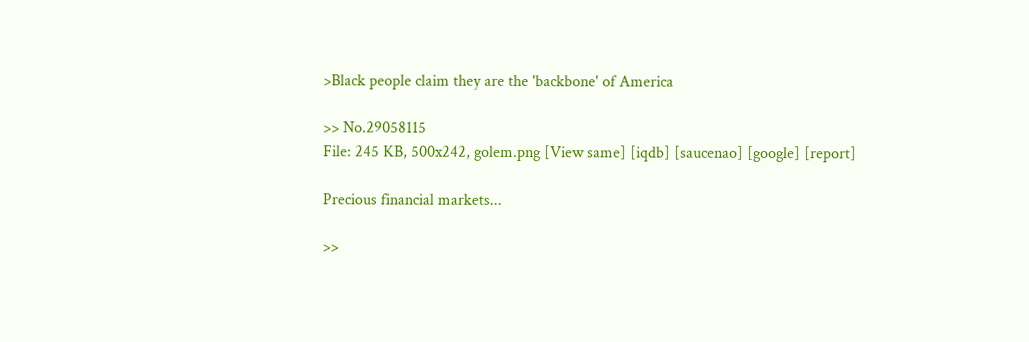>Black people claim they are the 'backbone' of America

>> No.29058115
File: 245 KB, 500x242, golem.png [View same] [iqdb] [saucenao] [google] [report]

Precious financial markets...

>>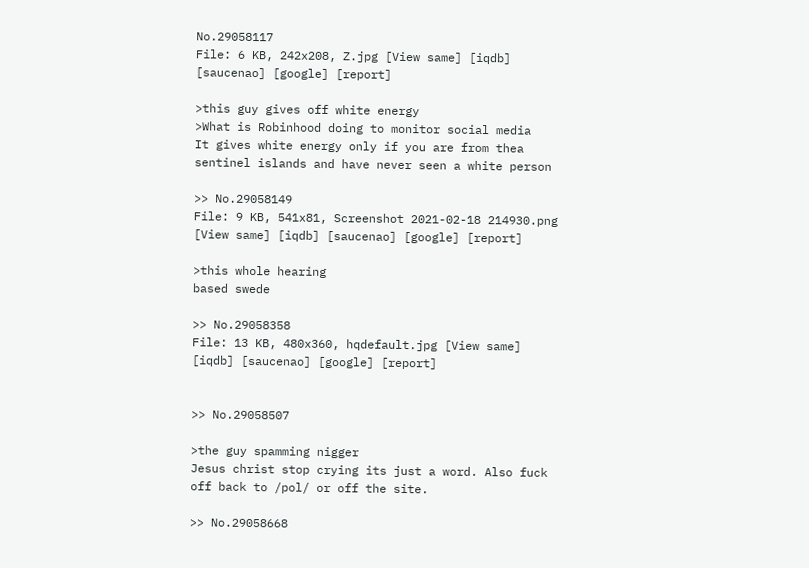No.29058117
File: 6 KB, 242x208, Z.jpg [View same] [iqdb] [saucenao] [google] [report]

>this guy gives off white energy
>What is Robinhood doing to monitor social media
It gives white energy only if you are from thea sentinel islands and have never seen a white person

>> No.29058149
File: 9 KB, 541x81, Screenshot 2021-02-18 214930.png [View same] [iqdb] [saucenao] [google] [report]

>this whole hearing
based swede

>> No.29058358
File: 13 KB, 480x360, hqdefault.jpg [View same] [iqdb] [saucenao] [google] [report]


>> No.29058507

>the guy spamming nigger
Jesus christ stop crying its just a word. Also fuck off back to /pol/ or off the site.

>> No.29058668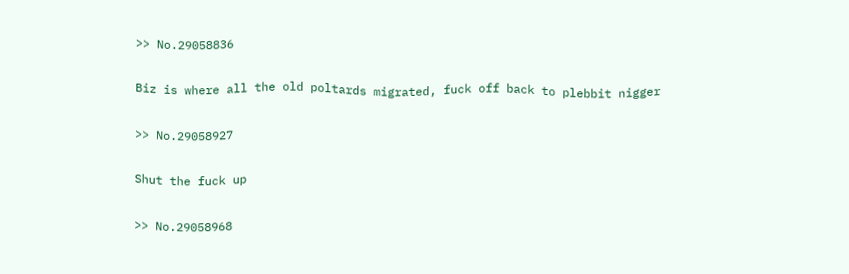>> No.29058836

Biz is where all the old poltards migrated, fuck off back to plebbit nigger

>> No.29058927

Shut the fuck up

>> No.29058968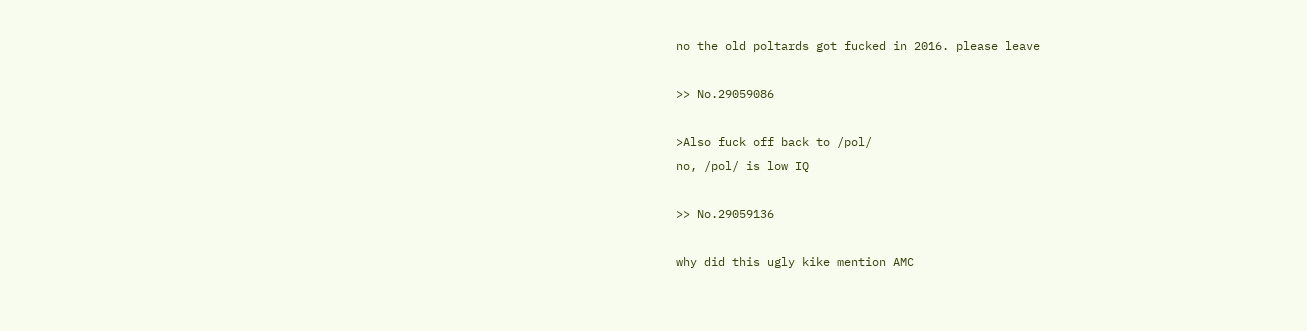no the old poltards got fucked in 2016. please leave

>> No.29059086

>Also fuck off back to /pol/
no, /pol/ is low IQ

>> No.29059136

why did this ugly kike mention AMC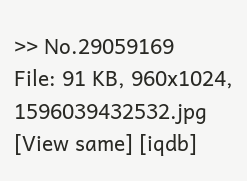>> No.29059169
File: 91 KB, 960x1024, 1596039432532.jpg [View same] [iqdb]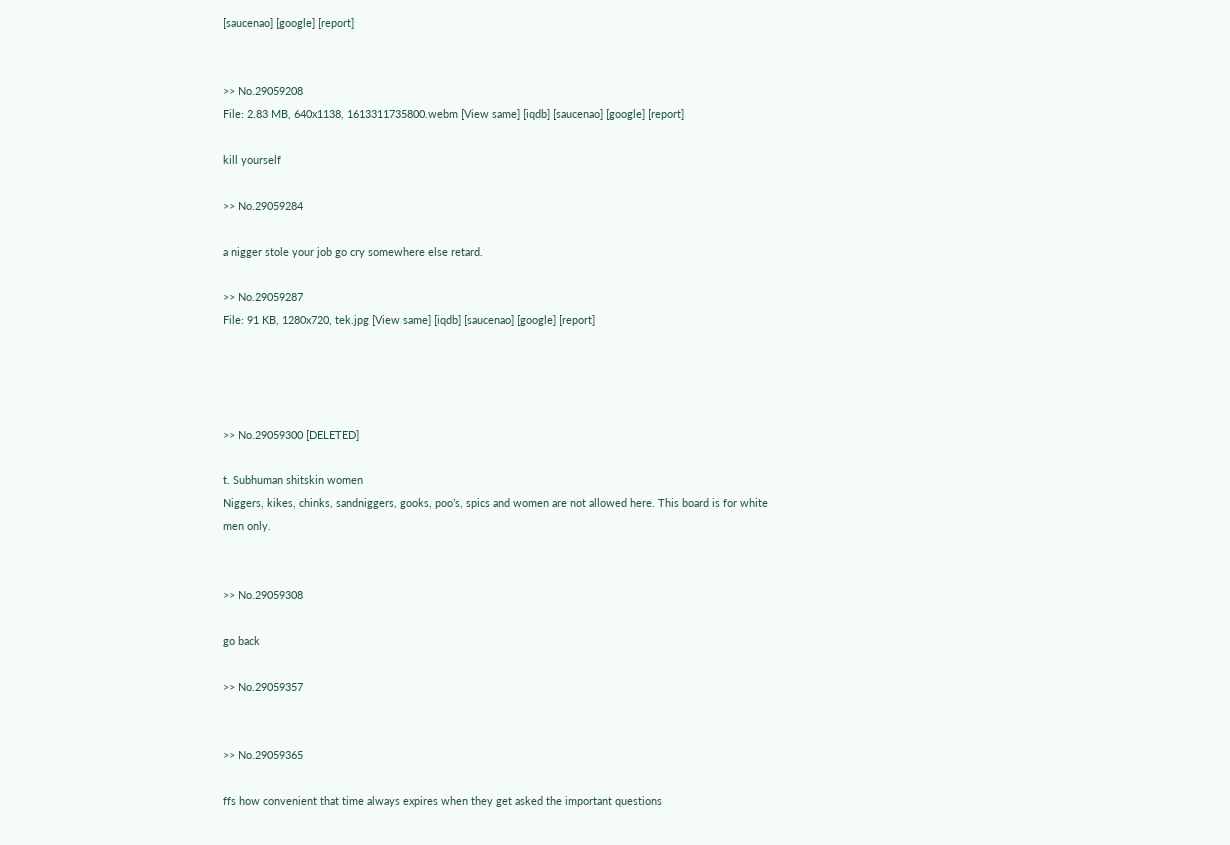[saucenao] [google] [report]


>> No.29059208
File: 2.83 MB, 640x1138, 1613311735800.webm [View same] [iqdb] [saucenao] [google] [report]

kill yourself

>> No.29059284

a nigger stole your job go cry somewhere else retard.

>> No.29059287
File: 91 KB, 1280x720, tek.jpg [View same] [iqdb] [saucenao] [google] [report]




>> No.29059300 [DELETED]

t. Subhuman shitskin women
Niggers, kikes, chinks, sandniggers, gooks, poo’s, spics and women are not allowed here. This board is for white men only.


>> No.29059308

go back

>> No.29059357


>> No.29059365

ffs how convenient that time always expires when they get asked the important questions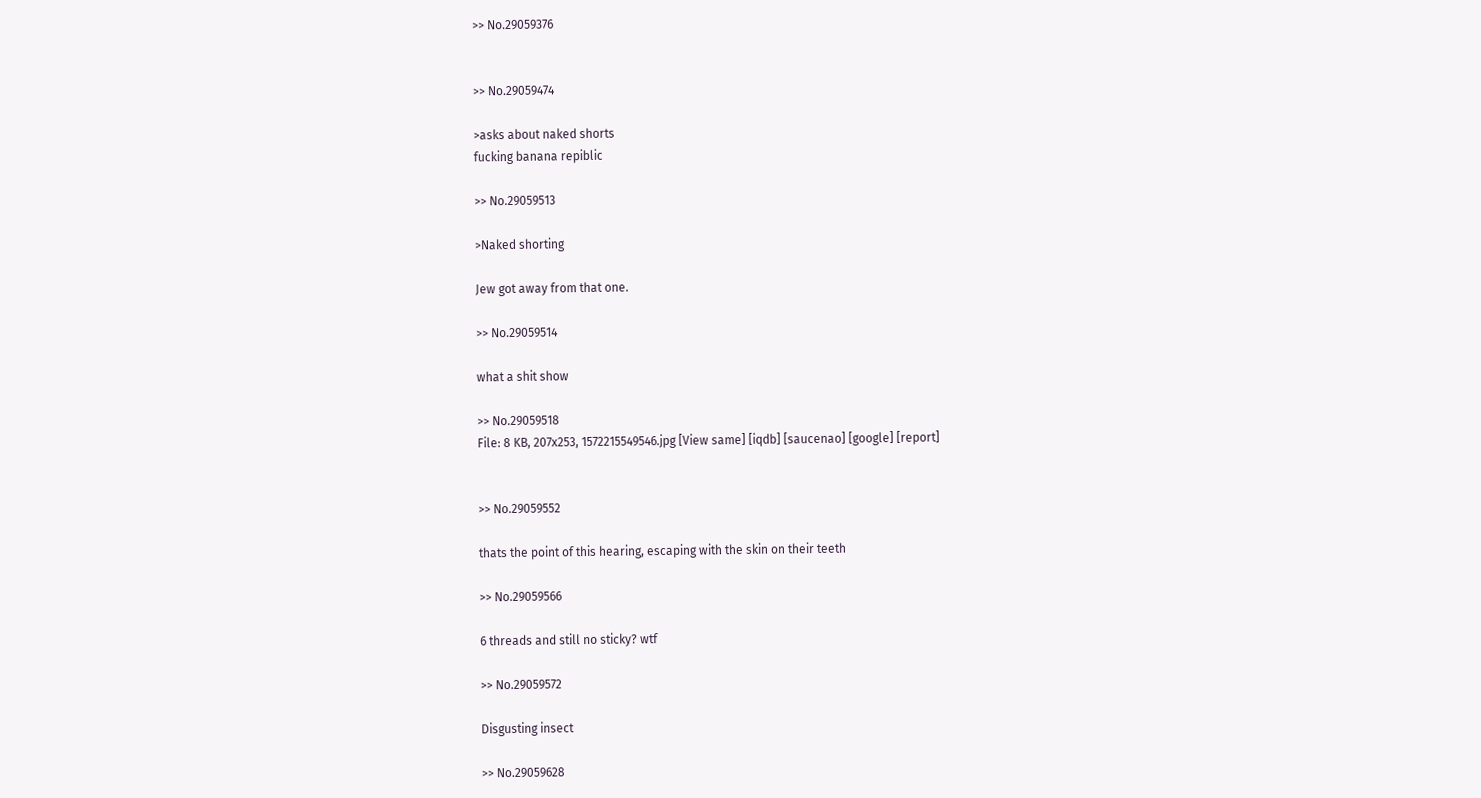>> No.29059376


>> No.29059474

>asks about naked shorts
fucking banana repiblic

>> No.29059513

>Naked shorting

Jew got away from that one.

>> No.29059514

what a shit show

>> No.29059518
File: 8 KB, 207x253, 1572215549546.jpg [View same] [iqdb] [saucenao] [google] [report]


>> No.29059552

thats the point of this hearing, escaping with the skin on their teeth

>> No.29059566

6 threads and still no sticky? wtf

>> No.29059572

Disgusting insect

>> No.29059628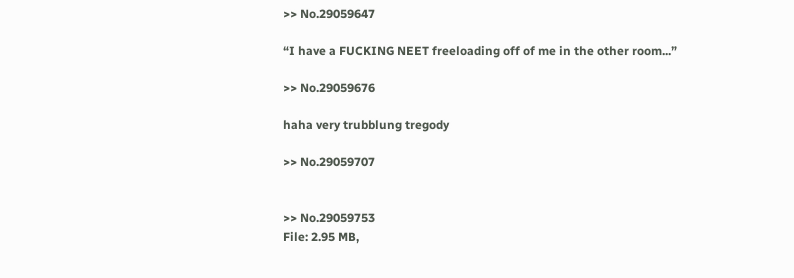>> No.29059647

“I have a FUCKING NEET freeloading off of me in the other room...”

>> No.29059676

haha very trubblung tregody

>> No.29059707


>> No.29059753
File: 2.95 MB,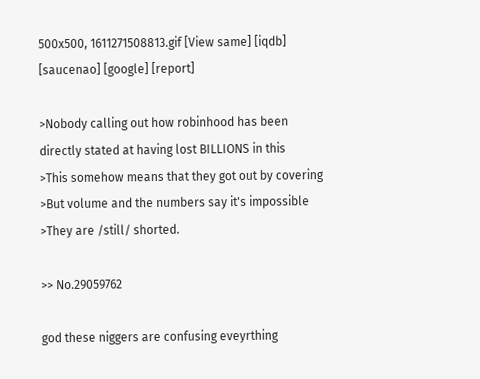500x500, 1611271508813.gif [View same] [iqdb] [saucenao] [google] [report]

>Nobody calling out how robinhood has been directly stated at having lost BILLIONS in this
>This somehow means that they got out by covering
>But volume and the numbers say it's impossible
>They are /still/ shorted.

>> No.29059762

god these niggers are confusing eveyrthing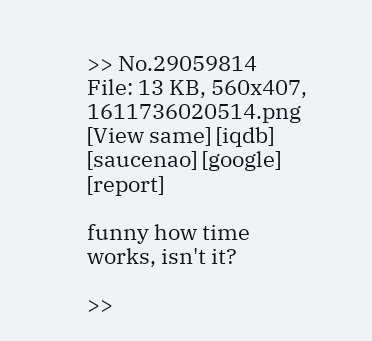>> No.29059814
File: 13 KB, 560x407, 1611736020514.png [View same] [iqdb] [saucenao] [google] [report]

funny how time works, isn't it?

>>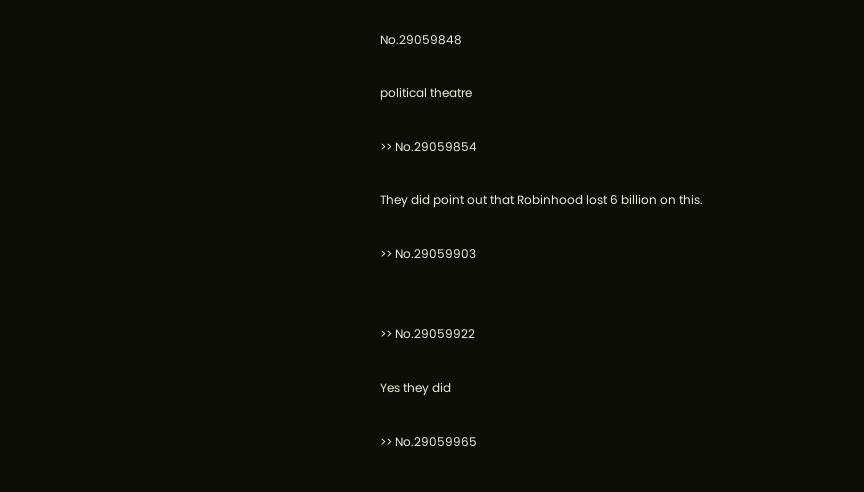No.29059848

political theatre

>> No.29059854

They did point out that Robinhood lost 6 billion on this.

>> No.29059903


>> No.29059922

Yes they did

>> No.29059965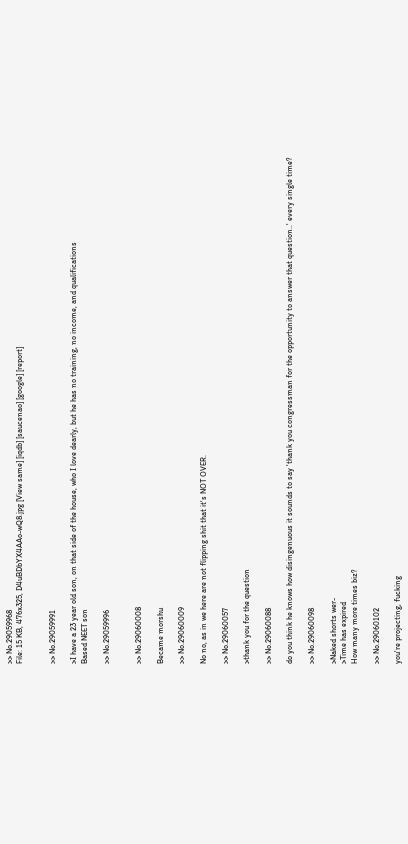>> No.29059968
File: 15 KB, 476x325, D4uBDbYX4AAo-wQ8.jpg [View same] [iqdb] [saucenao] [google] [report]


>> No.29059991

>I have a 23 year old son, on that side of the house, who I love dearly, but he has no training, no income, and qualifications
Based NEET son

>> No.29059996


>> No.29060008

Became morshu

>> No.29060009

No no, as in we here are not flipping shit that it's NOT OVER.

>> No.29060057

>thank you for the question

>> No.29060088

do you think he knows how disingenuous it sounds to say 'thank you congressman for the opportunity to answer that question..' every single time?

>> No.29060098

>Naked shorts wer-
>Time has expired
How many more times biz?

>> No.29060102

you're projecting, fucking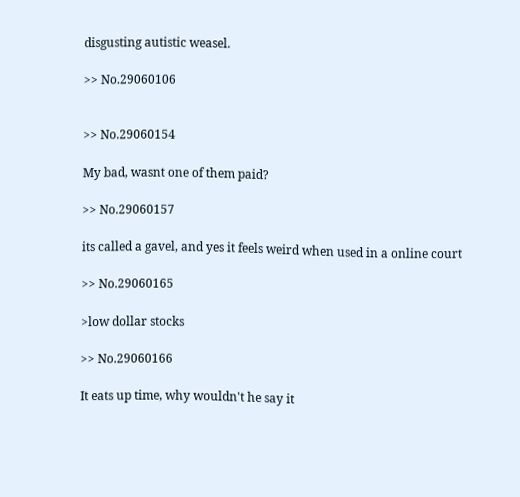disgusting autistic weasel.

>> No.29060106


>> No.29060154

My bad, wasnt one of them paid?

>> No.29060157

its called a gavel, and yes it feels weird when used in a online court

>> No.29060165

>low dollar stocks

>> No.29060166

It eats up time, why wouldn't he say it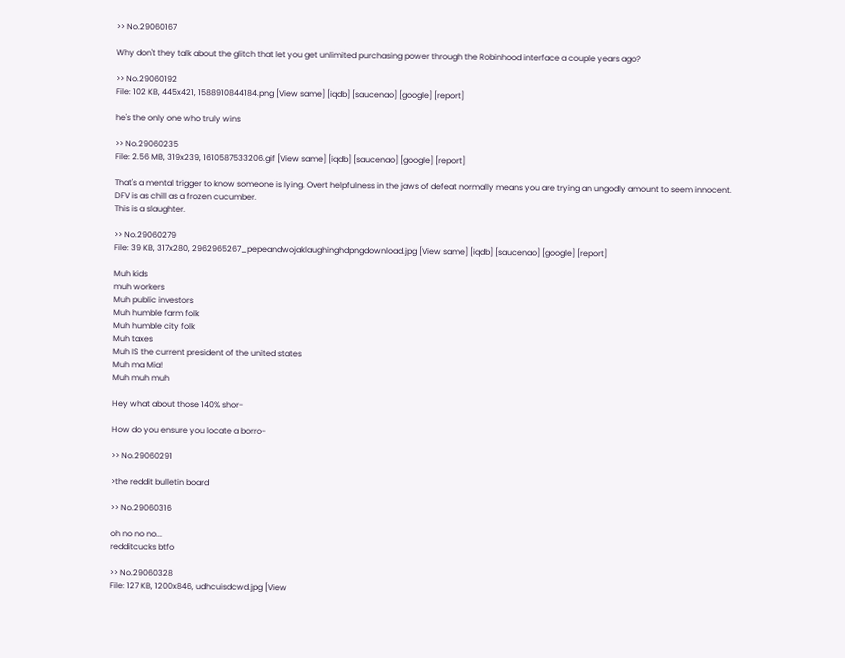>> No.29060167

Why don't they talk about the glitch that let you get unlimited purchasing power through the Robinhood interface a couple years ago?

>> No.29060192
File: 102 KB, 445x421, 1588910844184.png [View same] [iqdb] [saucenao] [google] [report]

he's the only one who truly wins

>> No.29060235
File: 2.56 MB, 319x239, 1610587533206.gif [View same] [iqdb] [saucenao] [google] [report]

That's a mental trigger to know someone is lying. Overt helpfulness in the jaws of defeat normally means you are trying an ungodly amount to seem innocent.
DFV is as chill as a frozen cucumber.
This is a slaughter.

>> No.29060279
File: 39 KB, 317x280, 2962965267_pepeandwojaklaughinghdpngdownload.jpg [View same] [iqdb] [saucenao] [google] [report]

Muh kids
muh workers
Muh public investors
Muh humble farm folk
Muh humble city folk
Muh taxes
Muh IS the current president of the united states
Muh ma Mia!
Muh muh muh

Hey what about those 140% shor-

How do you ensure you locate a borro-

>> No.29060291

>the reddit bulletin board

>> No.29060316

oh no no no...
redditcucks btfo

>> No.29060328
File: 127 KB, 1200x846, udhcuisdcwd.jpg [View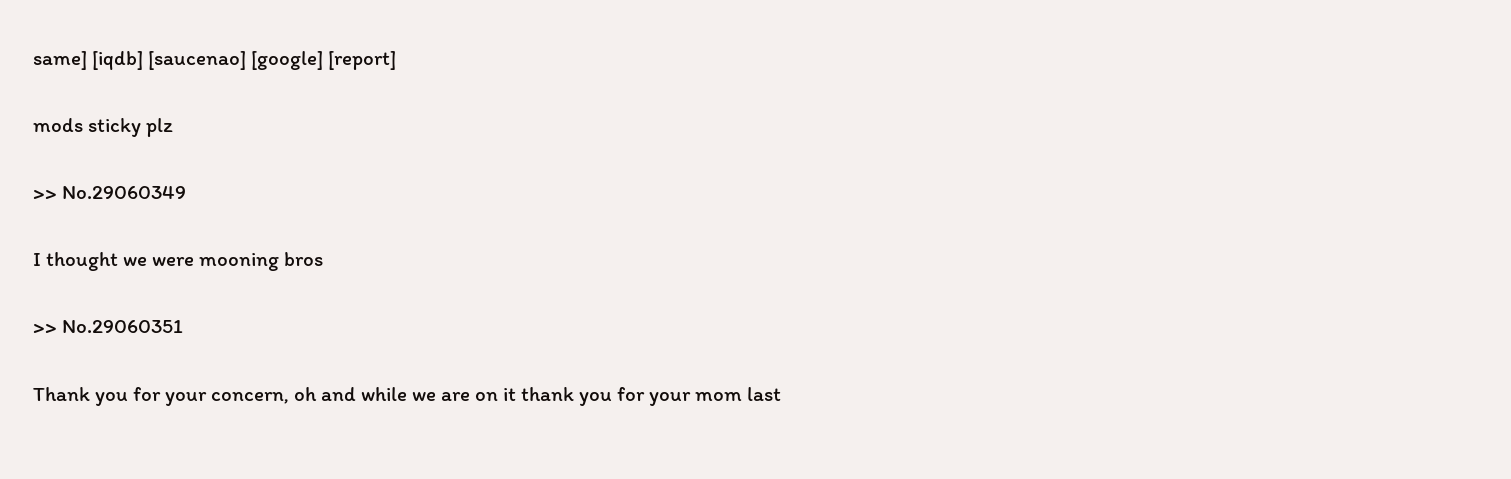same] [iqdb] [saucenao] [google] [report]

mods sticky plz

>> No.29060349

I thought we were mooning bros

>> No.29060351

Thank you for your concern, oh and while we are on it thank you for your mom last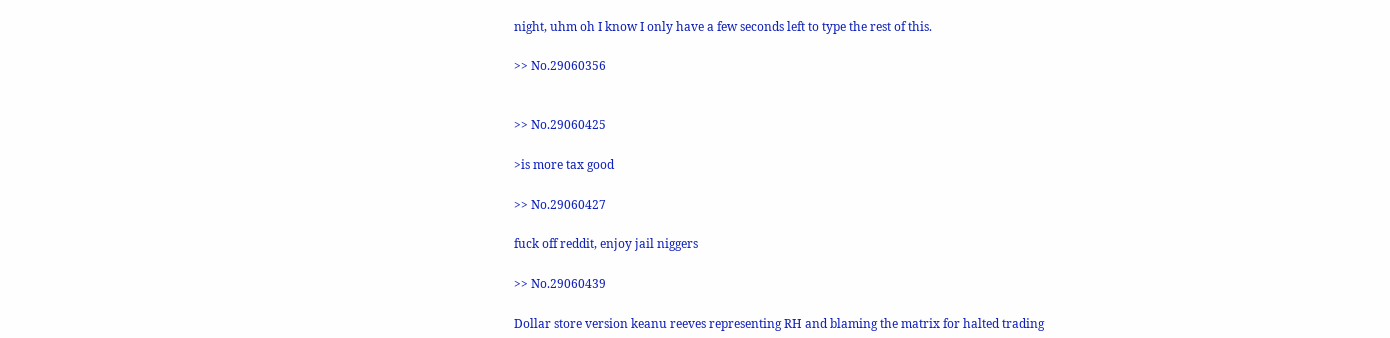night, uhm oh I know I only have a few seconds left to type the rest of this.

>> No.29060356


>> No.29060425

>is more tax good

>> No.29060427

fuck off reddit, enjoy jail niggers

>> No.29060439

Dollar store version keanu reeves representing RH and blaming the matrix for halted trading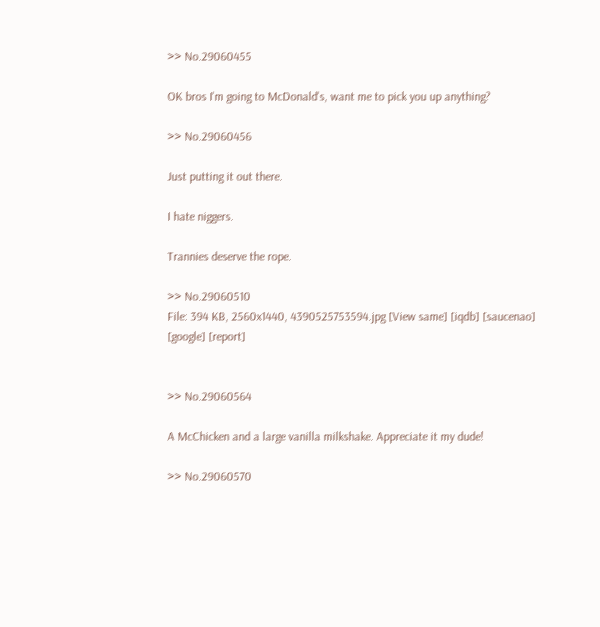>> No.29060455

OK bros I'm going to McDonald's, want me to pick you up anything?

>> No.29060456

Just putting it out there.

I hate niggers.

Trannies deserve the rope.

>> No.29060510
File: 394 KB, 2560x1440, 4390525753594.jpg [View same] [iqdb] [saucenao] [google] [report]


>> No.29060564

A McChicken and a large vanilla milkshake. Appreciate it my dude!

>> No.29060570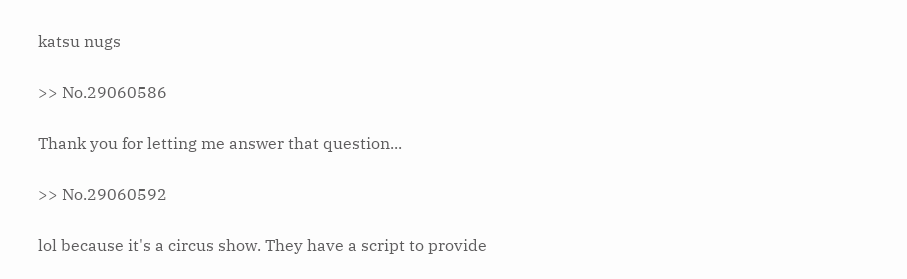katsu nugs

>> No.29060586

Thank you for letting me answer that question...

>> No.29060592

lol because it's a circus show. They have a script to provide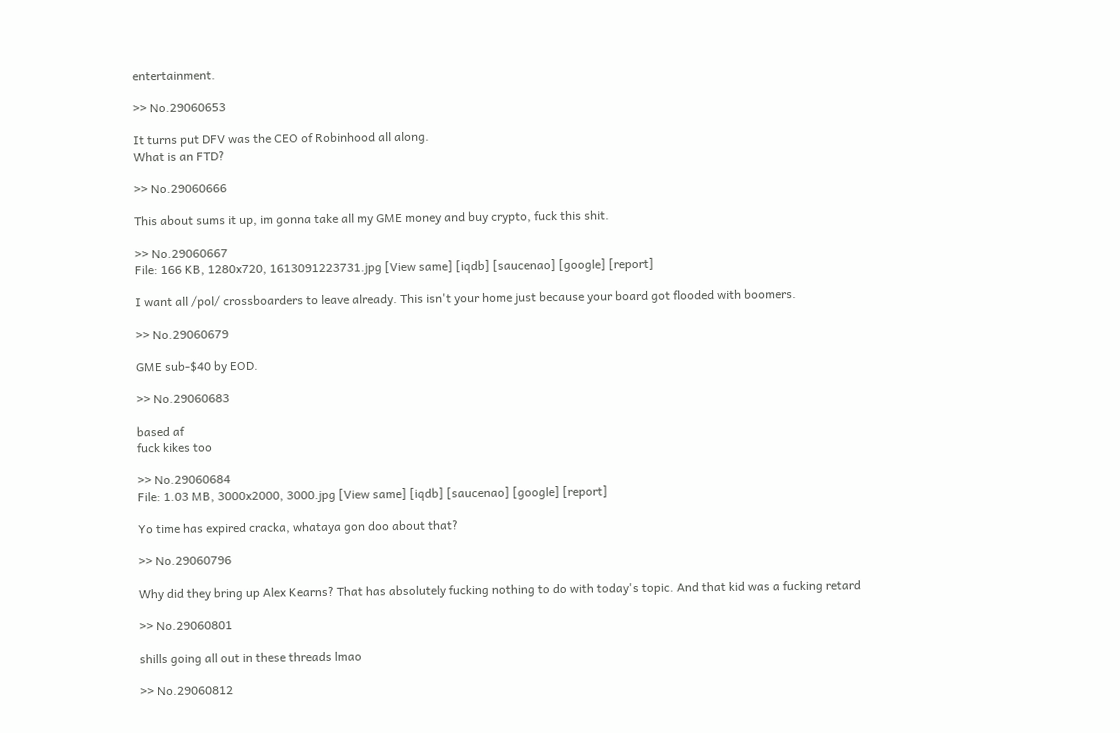entertainment.

>> No.29060653

It turns put DFV was the CEO of Robinhood all along.
What is an FTD?

>> No.29060666

This about sums it up, im gonna take all my GME money and buy crypto, fuck this shit.

>> No.29060667
File: 166 KB, 1280x720, 1613091223731.jpg [View same] [iqdb] [saucenao] [google] [report]

I want all /pol/ crossboarders to leave already. This isn't your home just because your board got flooded with boomers.

>> No.29060679

GME sub-$40 by EOD.

>> No.29060683

based af
fuck kikes too

>> No.29060684
File: 1.03 MB, 3000x2000, 3000.jpg [View same] [iqdb] [saucenao] [google] [report]

Yo time has expired cracka, whataya gon doo about that?

>> No.29060796

Why did they bring up Alex Kearns? That has absolutely fucking nothing to do with today's topic. And that kid was a fucking retard

>> No.29060801

shills going all out in these threads lmao

>> No.29060812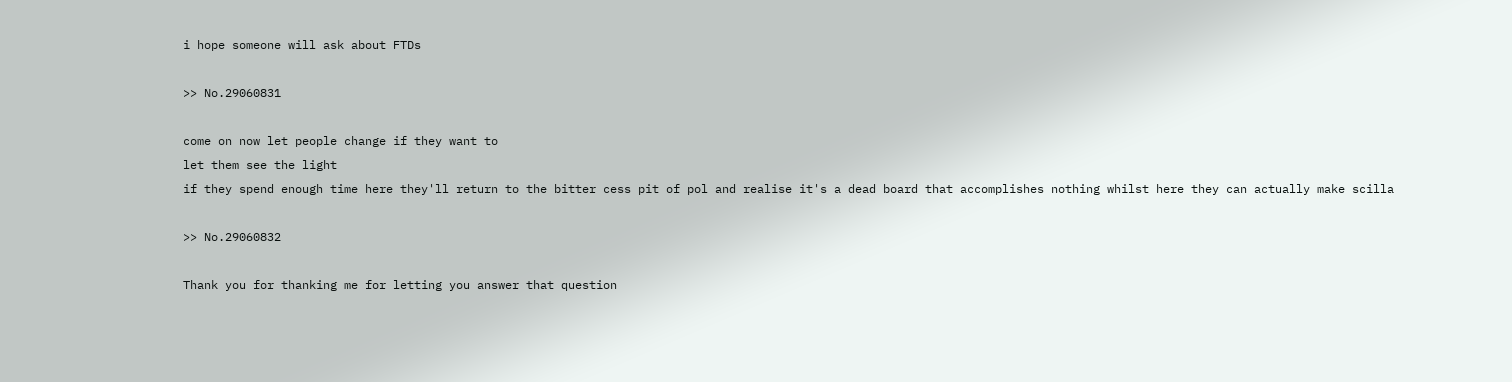i hope someone will ask about FTDs

>> No.29060831

come on now let people change if they want to
let them see the light
if they spend enough time here they'll return to the bitter cess pit of pol and realise it's a dead board that accomplishes nothing whilst here they can actually make scilla

>> No.29060832

Thank you for thanking me for letting you answer that question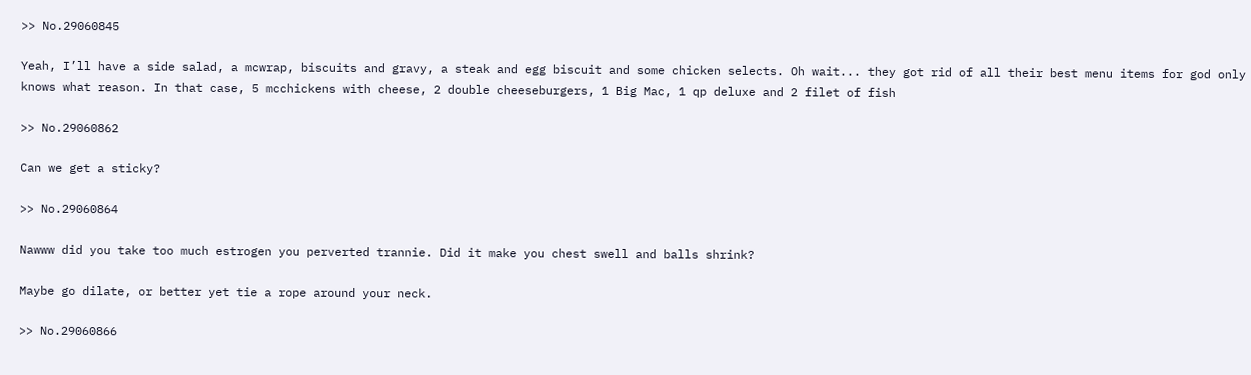>> No.29060845

Yeah, I’ll have a side salad, a mcwrap, biscuits and gravy, a steak and egg biscuit and some chicken selects. Oh wait... they got rid of all their best menu items for god only knows what reason. In that case, 5 mcchickens with cheese, 2 double cheeseburgers, 1 Big Mac, 1 qp deluxe and 2 filet of fish

>> No.29060862

Can we get a sticky?

>> No.29060864

Nawww did you take too much estrogen you perverted trannie. Did it make you chest swell and balls shrink?

Maybe go dilate, or better yet tie a rope around your neck.

>> No.29060866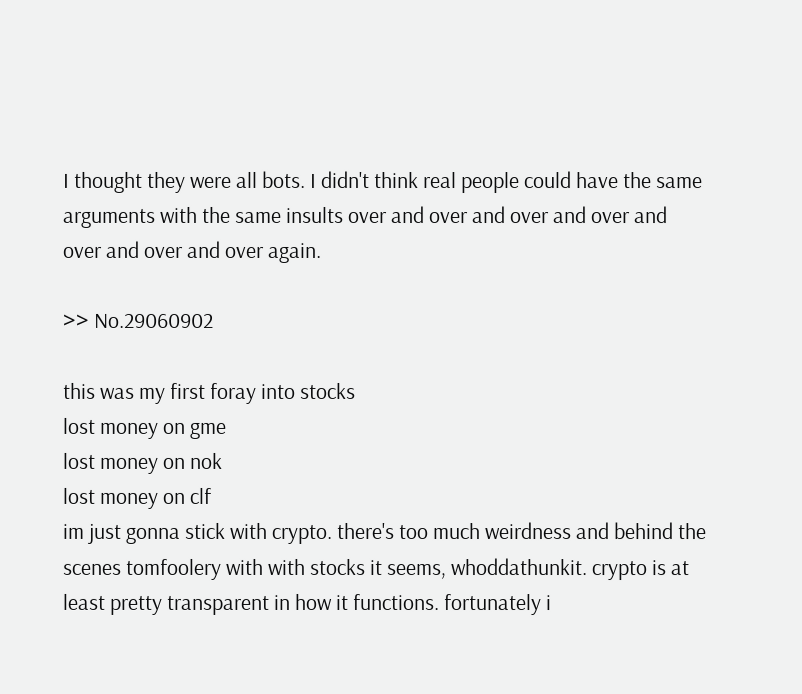I thought they were all bots. I didn't think real people could have the same arguments with the same insults over and over and over and over and over and over and over again.

>> No.29060902

this was my first foray into stocks
lost money on gme
lost money on nok
lost money on clf
im just gonna stick with crypto. there's too much weirdness and behind the scenes tomfoolery with with stocks it seems, whoddathunkit. crypto is at least pretty transparent in how it functions. fortunately i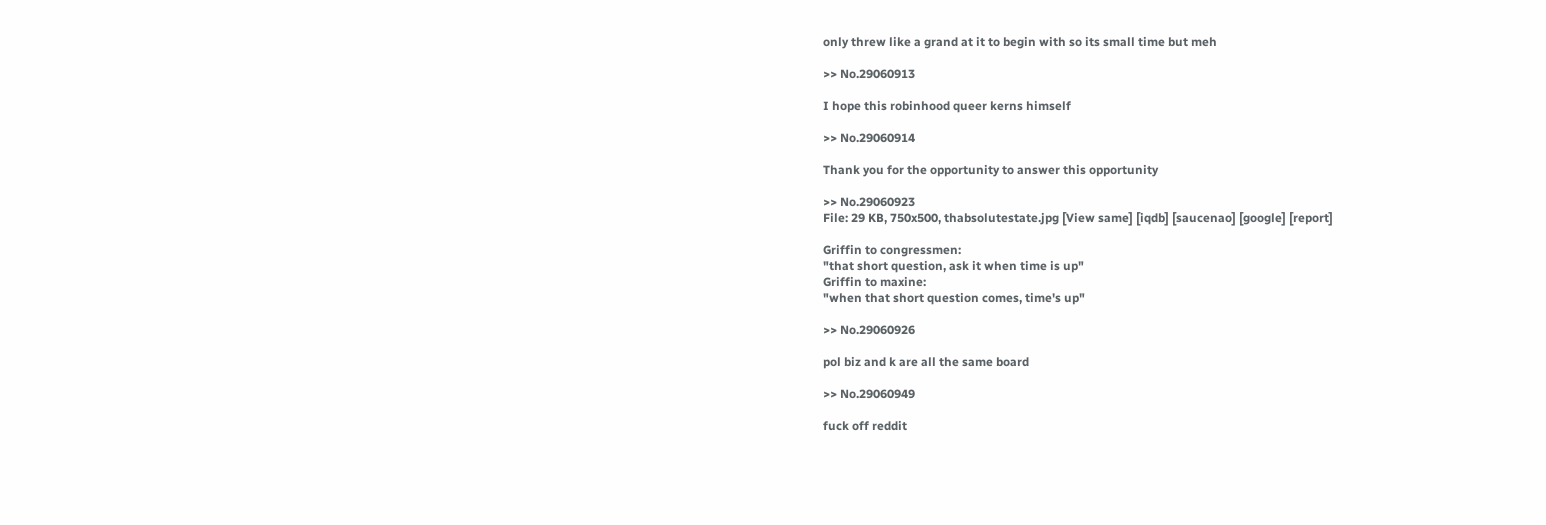only threw like a grand at it to begin with so its small time but meh

>> No.29060913

I hope this robinhood queer kerns himself

>> No.29060914

Thank you for the opportunity to answer this opportunity

>> No.29060923
File: 29 KB, 750x500, thabsolutestate.jpg [View same] [iqdb] [saucenao] [google] [report]

Griffin to congressmen:
"that short question, ask it when time is up"
Griffin to maxine:
"when that short question comes, time's up"

>> No.29060926

pol biz and k are all the same board

>> No.29060949

fuck off reddit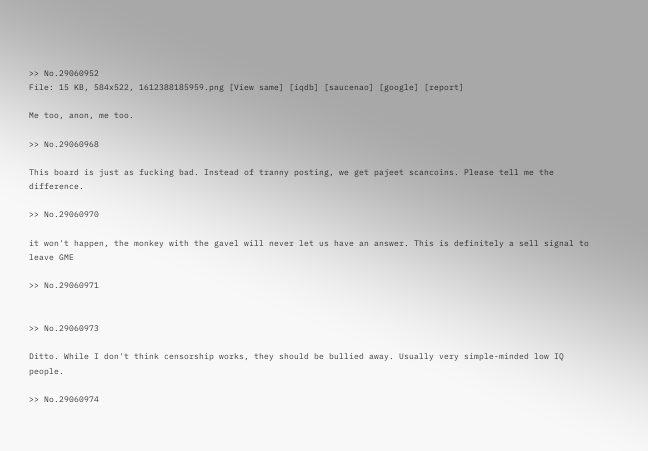>> No.29060952
File: 15 KB, 584x522, 1612388185959.png [View same] [iqdb] [saucenao] [google] [report]

Me too, anon, me too.

>> No.29060968

This board is just as fucking bad. Instead of tranny posting, we get pajeet scancoins. Please tell me the difference.

>> No.29060970

it won't happen, the monkey with the gavel will never let us have an answer. This is definitely a sell signal to leave GME

>> No.29060971


>> No.29060973

Ditto. While I don't think censorship works, they should be bullied away. Usually very simple-minded low IQ people.

>> No.29060974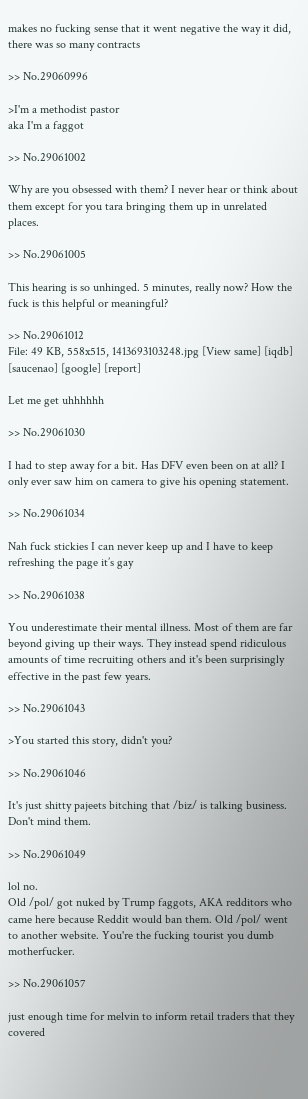makes no fucking sense that it went negative the way it did, there was so many contracts

>> No.29060996

>I'm a methodist pastor
aka I'm a faggot

>> No.29061002

Why are you obsessed with them? I never hear or think about them except for you tara bringing them up in unrelated places.

>> No.29061005

This hearing is so unhinged. 5 minutes, really now? How the fuck is this helpful or meaningful?

>> No.29061012
File: 49 KB, 558x515, 1413693103248.jpg [View same] [iqdb] [saucenao] [google] [report]

Let me get uhhhhhh

>> No.29061030

I had to step away for a bit. Has DFV even been on at all? I only ever saw him on camera to give his opening statement.

>> No.29061034

Nah fuck stickies I can never keep up and I have to keep refreshing the page it’s gay

>> No.29061038

You underestimate their mental illness. Most of them are far beyond giving up their ways. They instead spend ridiculous amounts of time recruiting others and it's been surprisingly effective in the past few years.

>> No.29061043

>You started this story, didn't you?

>> No.29061046

It's just shitty pajeets bitching that /biz/ is talking business. Don't mind them.

>> No.29061049

lol no.
Old /pol/ got nuked by Trump faggots, AKA redditors who came here because Reddit would ban them. Old /pol/ went to another website. You're the fucking tourist you dumb motherfucker.

>> No.29061057

just enough time for melvin to inform retail traders that they covered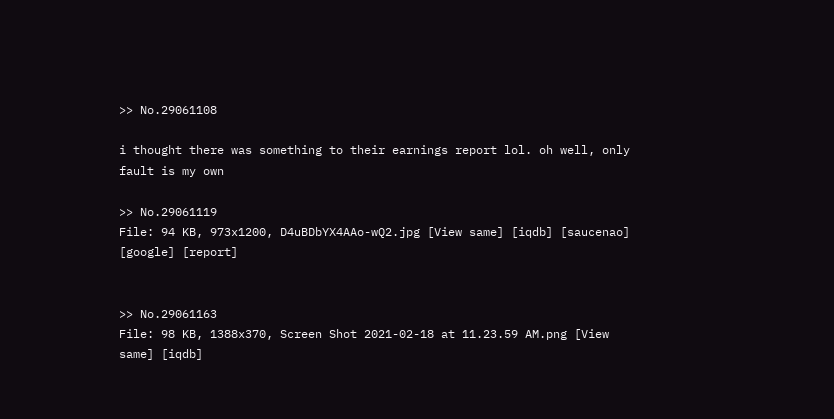>> No.29061108

i thought there was something to their earnings report lol. oh well, only fault is my own

>> No.29061119
File: 94 KB, 973x1200, D4uBDbYX4AAo-wQ2.jpg [View same] [iqdb] [saucenao] [google] [report]


>> No.29061163
File: 98 KB, 1388x370, Screen Shot 2021-02-18 at 11.23.59 AM.png [View same] [iqdb]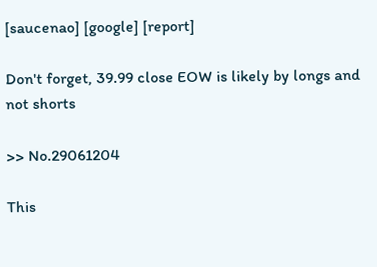[saucenao] [google] [report]

Don't forget, 39.99 close EOW is likely by longs and not shorts

>> No.29061204

This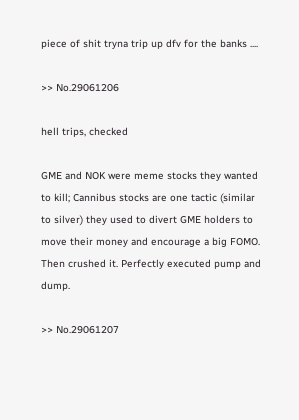piece of shit tryna trip up dfv for the banks ....

>> No.29061206

hell trips, checked

GME and NOK were meme stocks they wanted to kill; Cannibus stocks are one tactic (similar to silver) they used to divert GME holders to move their money and encourage a big FOMO. Then crushed it. Perfectly executed pump and dump.

>> No.29061207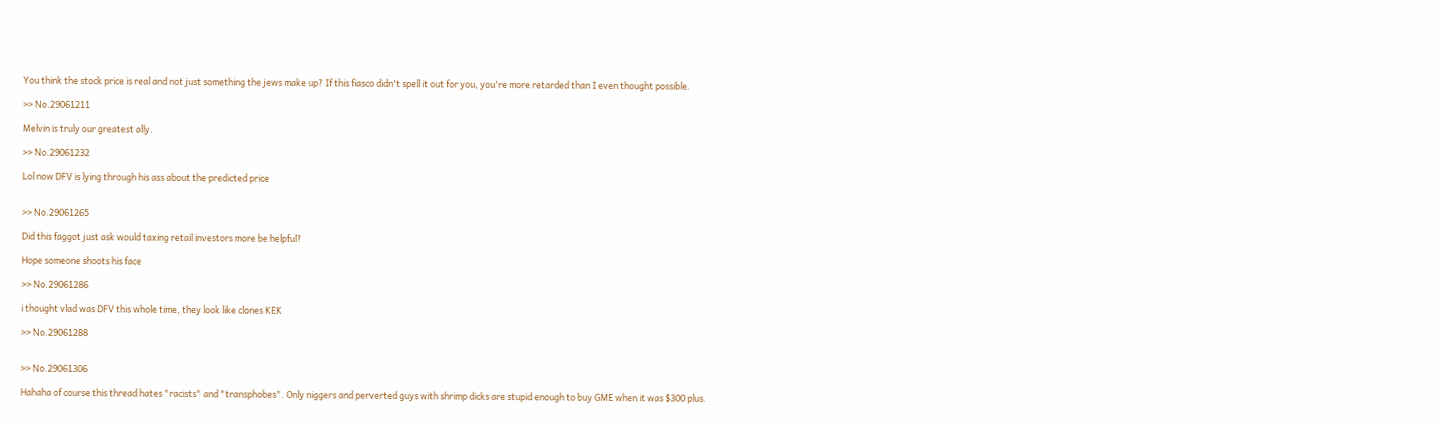You think the stock price is real and not just something the jews make up? If this fiasco didn't spell it out for you, you're more retarded than I even thought possible.

>> No.29061211

Melvin is truly our greatest ally.

>> No.29061232

Lol now DFV is lying through his ass about the predicted price


>> No.29061265

Did this faggot just ask would taxing retail investors more be helpful?

Hope someone shoots his face

>> No.29061286

i thought vlad was DFV this whole time, they look like clones KEK

>> No.29061288


>> No.29061306

Hahaha of course this thread hates "racists" and "transphobes". Only niggers and perverted guys with shrimp dicks are stupid enough to buy GME when it was $300 plus.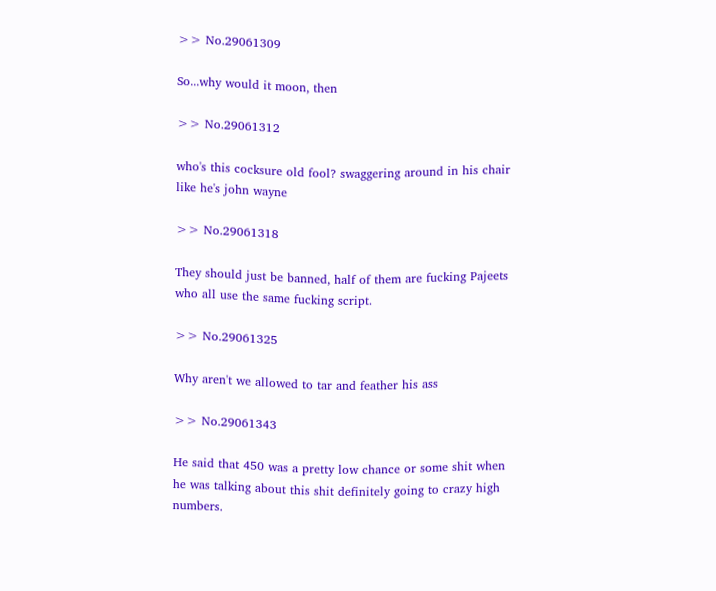>> No.29061309

So...why would it moon, then

>> No.29061312

who's this cocksure old fool? swaggering around in his chair like he's john wayne

>> No.29061318

They should just be banned, half of them are fucking Pajeets who all use the same fucking script.

>> No.29061325

Why aren't we allowed to tar and feather his ass

>> No.29061343

He said that 450 was a pretty low chance or some shit when he was talking about this shit definitely going to crazy high numbers.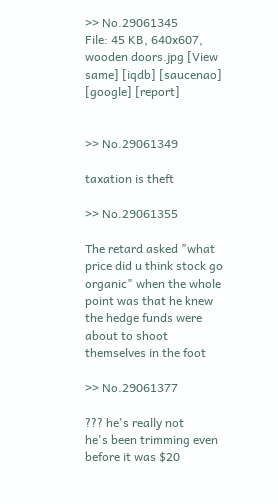>> No.29061345
File: 45 KB, 640x607, wooden doors.jpg [View same] [iqdb] [saucenao] [google] [report]


>> No.29061349

taxation is theft

>> No.29061355

The retard asked "what price did u think stock go organic" when the whole point was that he knew the hedge funds were about to shoot themselves in the foot

>> No.29061377

??? he's really not
he's been trimming even before it was $20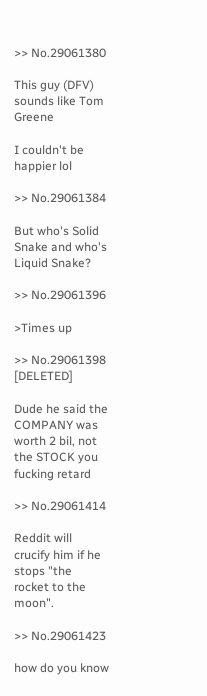>> No.29061380

This guy (DFV) sounds like Tom Greene

I couldn't be happier lol

>> No.29061384

But who's Solid Snake and who's Liquid Snake?

>> No.29061396

>Times up

>> No.29061398 [DELETED]

Dude he said the COMPANY was worth 2 bil, not the STOCK you fucking retard

>> No.29061414

Reddit will crucify him if he stops "the rocket to the moon".

>> No.29061423

how do you know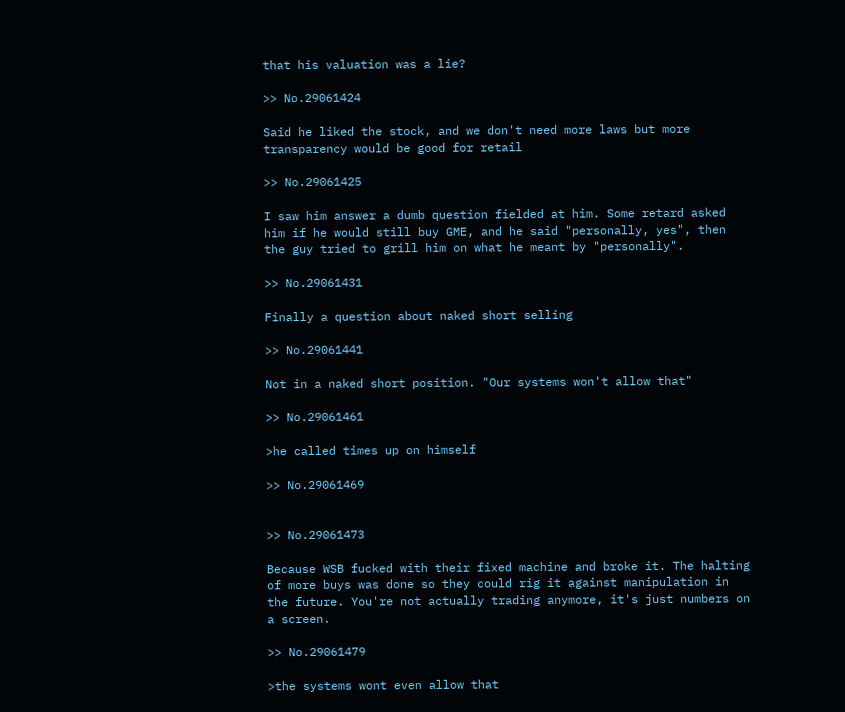that his valuation was a lie?

>> No.29061424

Said he liked the stock, and we don't need more laws but more transparency would be good for retail

>> No.29061425

I saw him answer a dumb question fielded at him. Some retard asked him if he would still buy GME, and he said "personally, yes", then the guy tried to grill him on what he meant by "personally".

>> No.29061431

Finally a question about naked short selling

>> No.29061441

Not in a naked short position. "Our systems won't allow that"

>> No.29061461

>he called times up on himself

>> No.29061469


>> No.29061473

Because WSB fucked with their fixed machine and broke it. The halting of more buys was done so they could rig it against manipulation in the future. You're not actually trading anymore, it's just numbers on a screen.

>> No.29061479

>the systems wont even allow that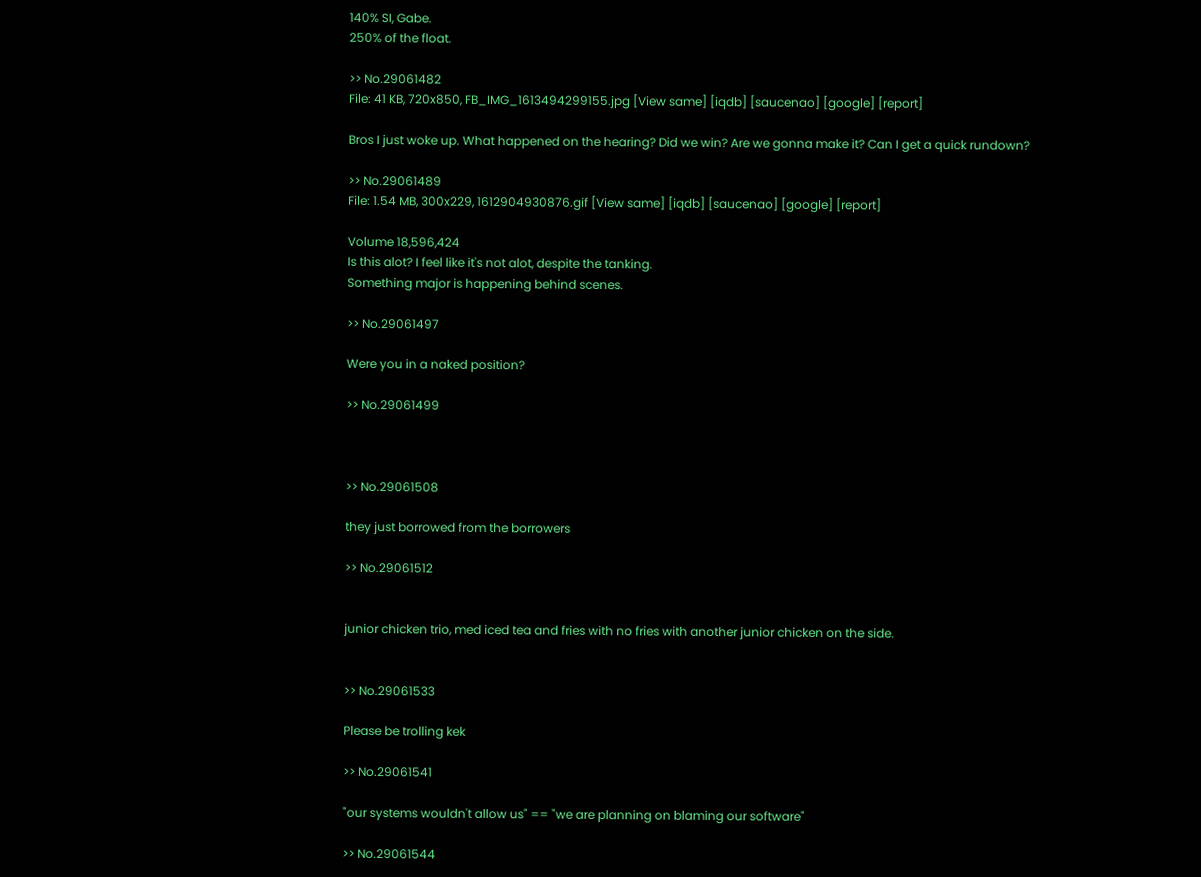140% SI, Gabe.
250% of the float.

>> No.29061482
File: 41 KB, 720x850, FB_IMG_1613494299155.jpg [View same] [iqdb] [saucenao] [google] [report]

Bros I just woke up. What happened on the hearing? Did we win? Are we gonna make it? Can I get a quick rundown?

>> No.29061489
File: 1.54 MB, 300x229, 1612904930876.gif [View same] [iqdb] [saucenao] [google] [report]

Volume 18,596,424
Is this alot? I feel like it's not alot, despite the tanking.
Something major is happening behind scenes.

>> No.29061497

Were you in a naked position?

>> No.29061499



>> No.29061508

they just borrowed from the borrowers

>> No.29061512


junior chicken trio, med iced tea and fries with no fries with another junior chicken on the side.


>> No.29061533

Please be trolling kek

>> No.29061541

"our systems wouldn't allow us" == "we are planning on blaming our software"

>> No.29061544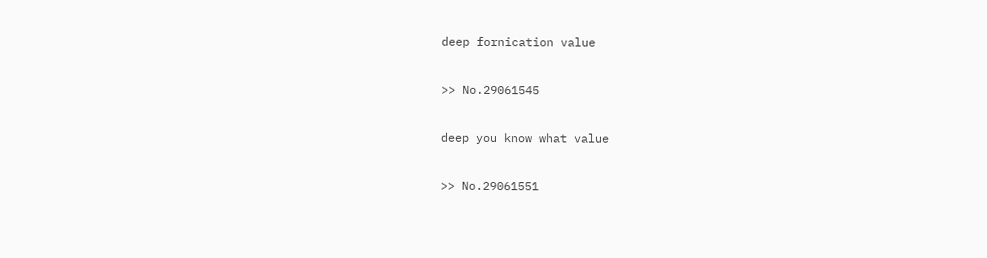deep fornication value

>> No.29061545

deep you know what value

>> No.29061551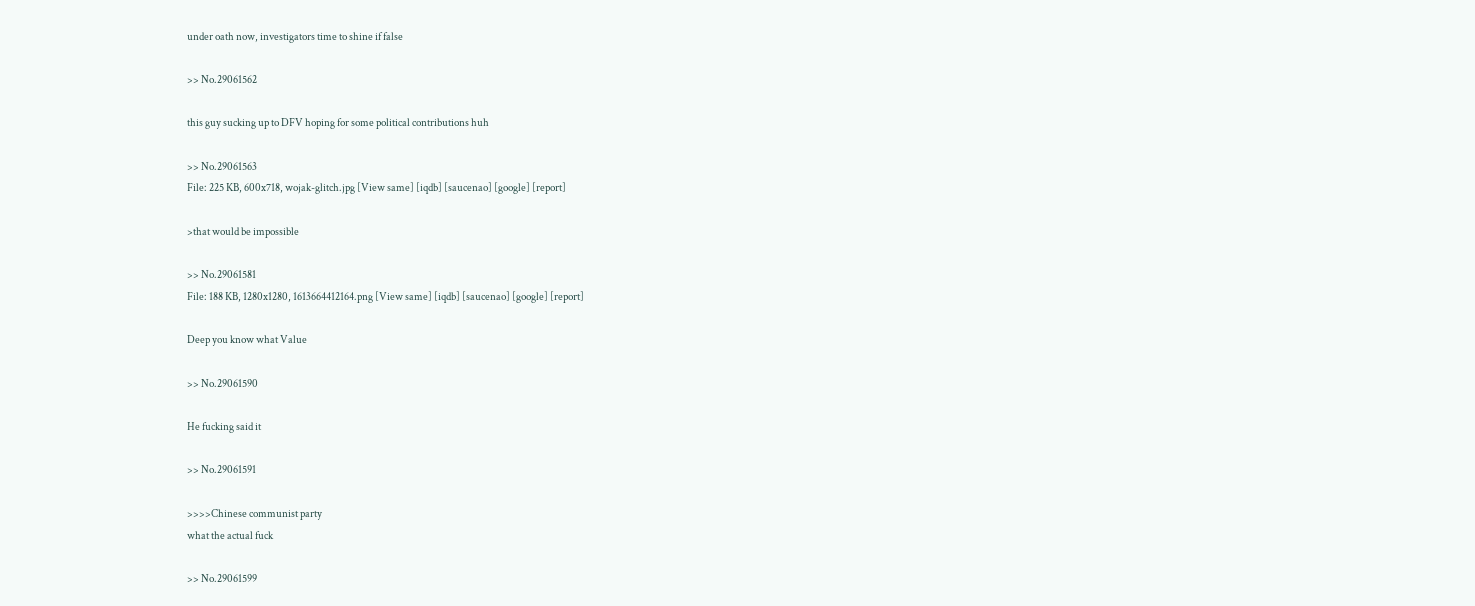under oath now, investigators time to shine if false

>> No.29061562

this guy sucking up to DFV hoping for some political contributions huh

>> No.29061563
File: 225 KB, 600x718, wojak-glitch.jpg [View same] [iqdb] [saucenao] [google] [report]

>that would be impossible

>> No.29061581
File: 188 KB, 1280x1280, 1613664412164.png [View same] [iqdb] [saucenao] [google] [report]

Deep you know what Value

>> No.29061590

He fucking said it

>> No.29061591

>>>>Chinese communist party
what the actual fuck

>> No.29061599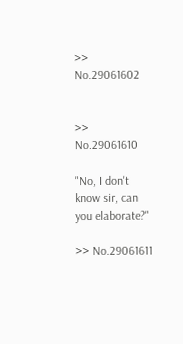>> No.29061602


>> No.29061610

"No, I don't know sir, can you elaborate?"

>> No.29061611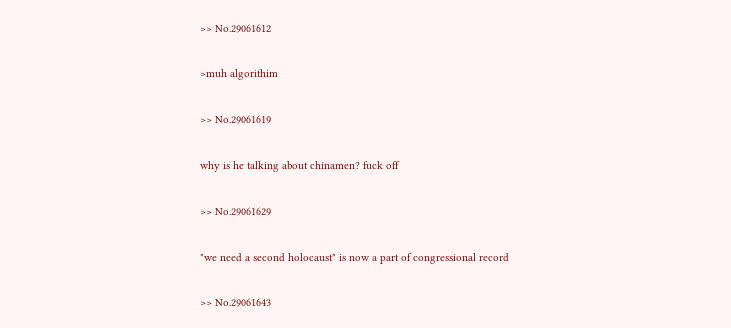>> No.29061612

>muh algorithim

>> No.29061619

why is he talking about chinamen? fuck off

>> No.29061629

"we need a second holocaust" is now a part of congressional record

>> No.29061643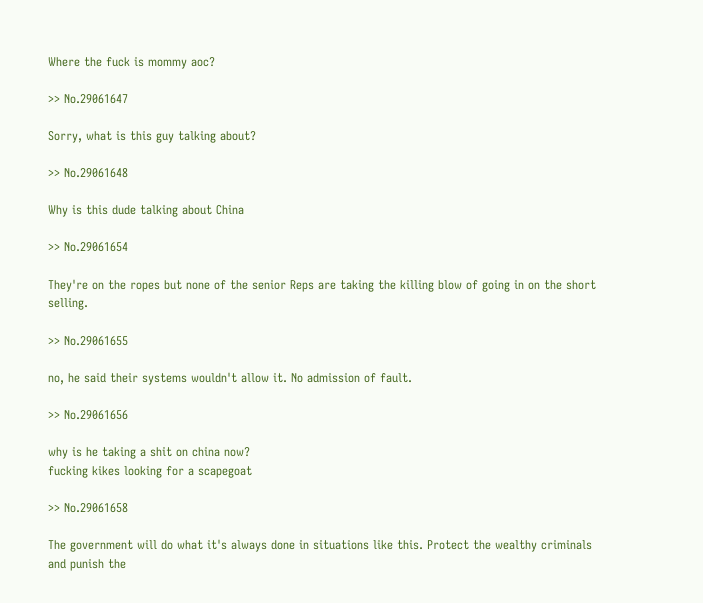Where the fuck is mommy aoc?

>> No.29061647

Sorry, what is this guy talking about?

>> No.29061648

Why is this dude talking about China

>> No.29061654

They're on the ropes but none of the senior Reps are taking the killing blow of going in on the short selling.

>> No.29061655

no, he said their systems wouldn't allow it. No admission of fault.

>> No.29061656

why is he taking a shit on china now?
fucking kikes looking for a scapegoat

>> No.29061658

The government will do what it's always done in situations like this. Protect the wealthy criminals and punish the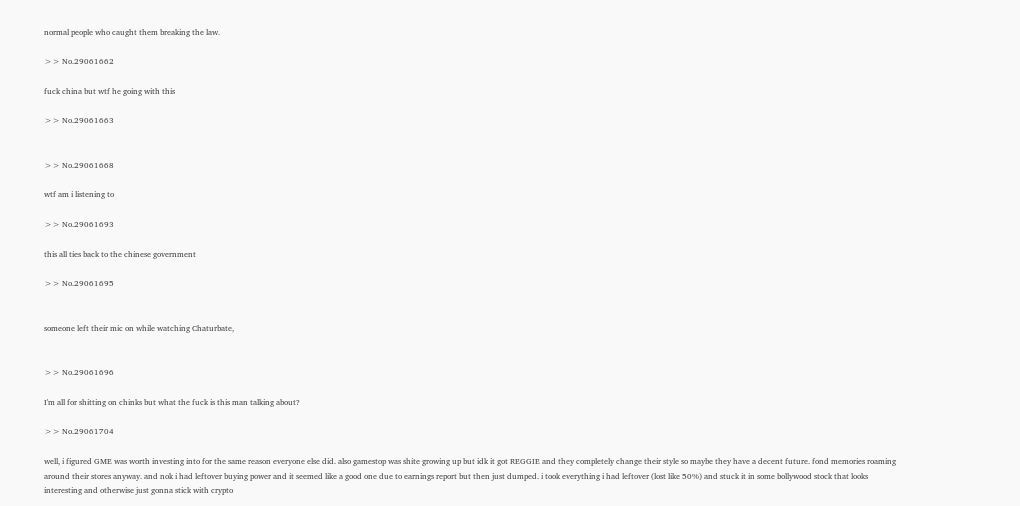normal people who caught them breaking the law.

>> No.29061662

fuck china but wtf he going with this

>> No.29061663


>> No.29061668

wtf am i listening to

>> No.29061693

this all ties back to the chinese government

>> No.29061695


someone left their mic on while watching Chaturbate,


>> No.29061696

I'm all for shitting on chinks but what the fuck is this man talking about?

>> No.29061704

well, i figured GME was worth investing into for the same reason everyone else did. also gamestop was shite growing up but idk it got REGGIE and they completely change their style so maybe they have a decent future. fond memories roaming around their stores anyway. and nok i had leftover buying power and it seemed like a good one due to earnings report but then just dumped. i took everything i had leftover (lost like 50%) and stuck it in some bollywood stock that looks interesting and otherwise just gonna stick with crypto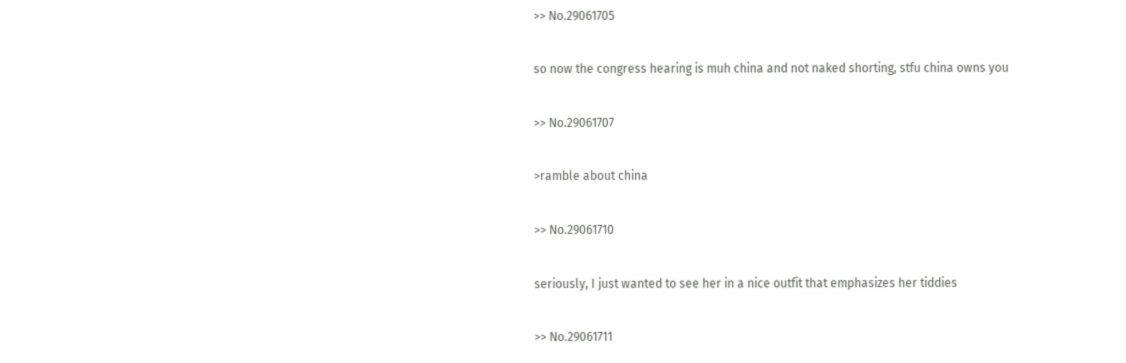>> No.29061705

so now the congress hearing is muh china and not naked shorting, stfu china owns you

>> No.29061707

>ramble about china

>> No.29061710

seriously, I just wanted to see her in a nice outfit that emphasizes her tiddies

>> No.29061711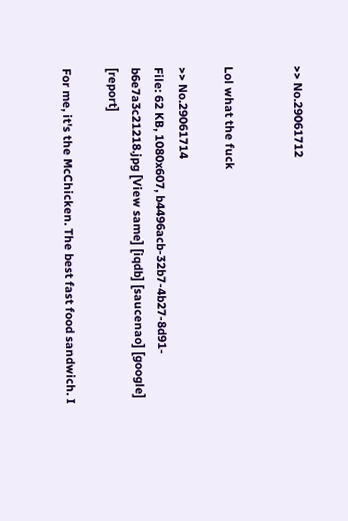>> No.29061712


Lol what the fuck

>> No.29061714
File: 62 KB, 1080x607, b4496acb-32b7-4b27-8d91-b6e7a3c21218.jpg [View same] [iqdb] [saucenao] [google] [report]

For me, it's the McChicken. The best fast food sandwich. I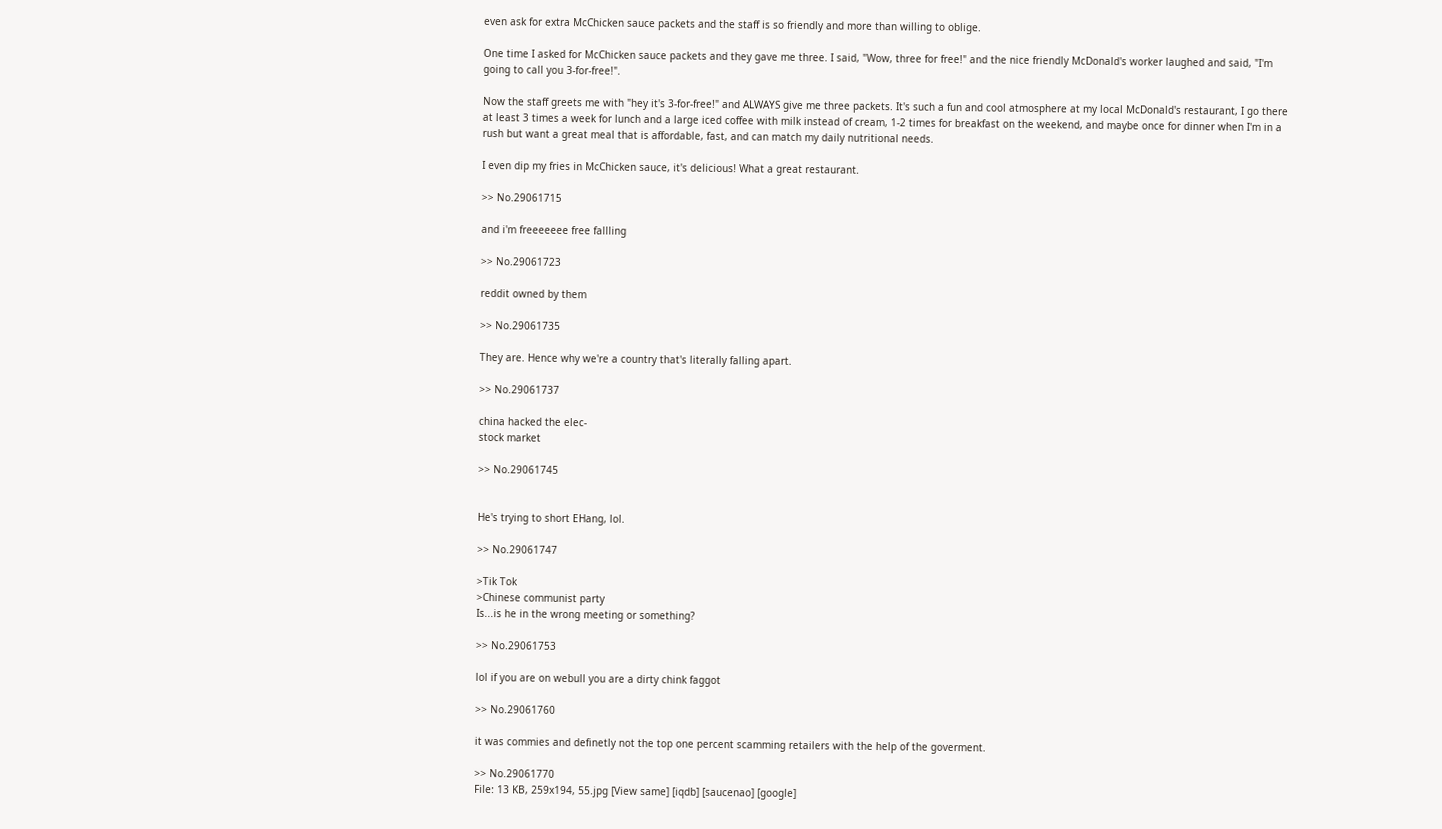even ask for extra McChicken sauce packets and the staff is so friendly and more than willing to oblige.

One time I asked for McChicken sauce packets and they gave me three. I said, "Wow, three for free!" and the nice friendly McDonald's worker laughed and said, "I'm going to call you 3-for-free!".

Now the staff greets me with "hey it's 3-for-free!" and ALWAYS give me three packets. It's such a fun and cool atmosphere at my local McDonald's restaurant, I go there at least 3 times a week for lunch and a large iced coffee with milk instead of cream, 1-2 times for breakfast on the weekend, and maybe once for dinner when I'm in a rush but want a great meal that is affordable, fast, and can match my daily nutritional needs.

I even dip my fries in McChicken sauce, it's delicious! What a great restaurant.

>> No.29061715

and i'm freeeeeee free fallling

>> No.29061723

reddit owned by them

>> No.29061735

They are. Hence why we're a country that's literally falling apart.

>> No.29061737

china hacked the elec-
stock market

>> No.29061745


He's trying to short EHang, lol.

>> No.29061747

>Tik Tok
>Chinese communist party
Is...is he in the wrong meeting or something?

>> No.29061753

lol if you are on webull you are a dirty chink faggot

>> No.29061760

it was commies and definetly not the top one percent scamming retailers with the help of the goverment.

>> No.29061770
File: 13 KB, 259x194, 55.jpg [View same] [iqdb] [saucenao] [google]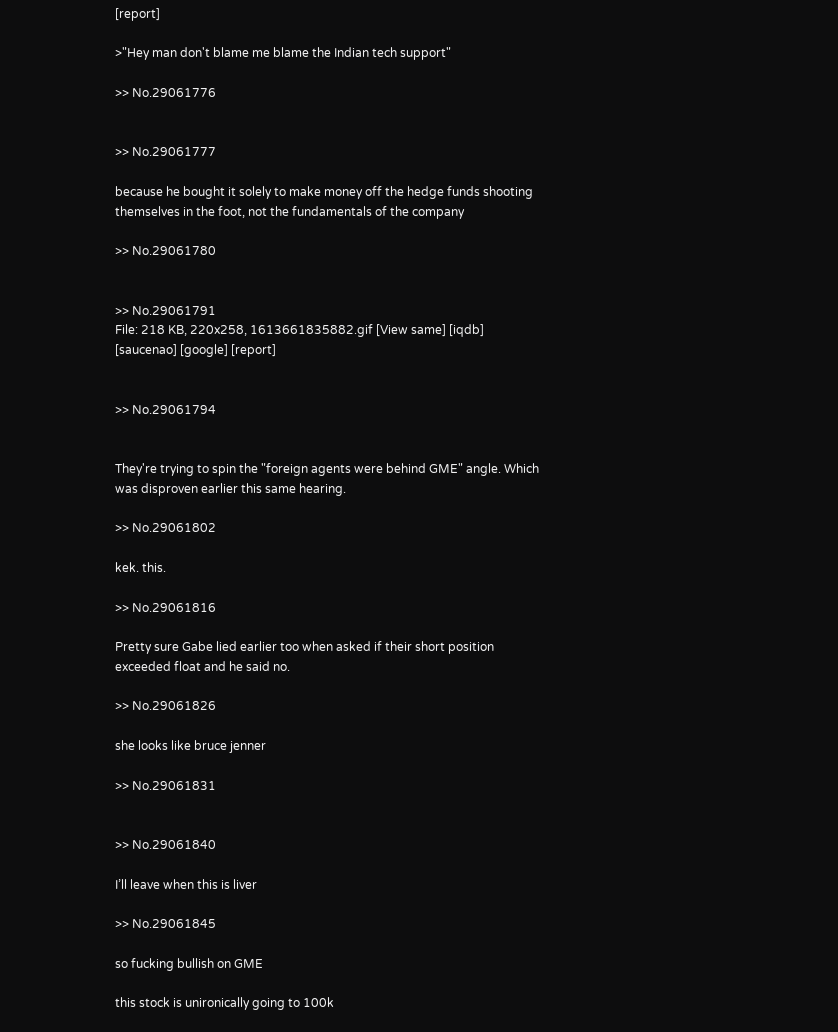[report]

>"Hey man don't blame me blame the Indian tech support"

>> No.29061776


>> No.29061777

because he bought it solely to make money off the hedge funds shooting themselves in the foot, not the fundamentals of the company

>> No.29061780


>> No.29061791
File: 218 KB, 220x258, 1613661835882.gif [View same] [iqdb] [saucenao] [google] [report]


>> No.29061794


They're trying to spin the "foreign agents were behind GME" angle. Which was disproven earlier this same hearing.

>> No.29061802

kek. this.

>> No.29061816

Pretty sure Gabe lied earlier too when asked if their short position exceeded float and he said no.

>> No.29061826

she looks like bruce jenner

>> No.29061831


>> No.29061840

I’ll leave when this is liver

>> No.29061845

so fucking bullish on GME

this stock is unironically going to 100k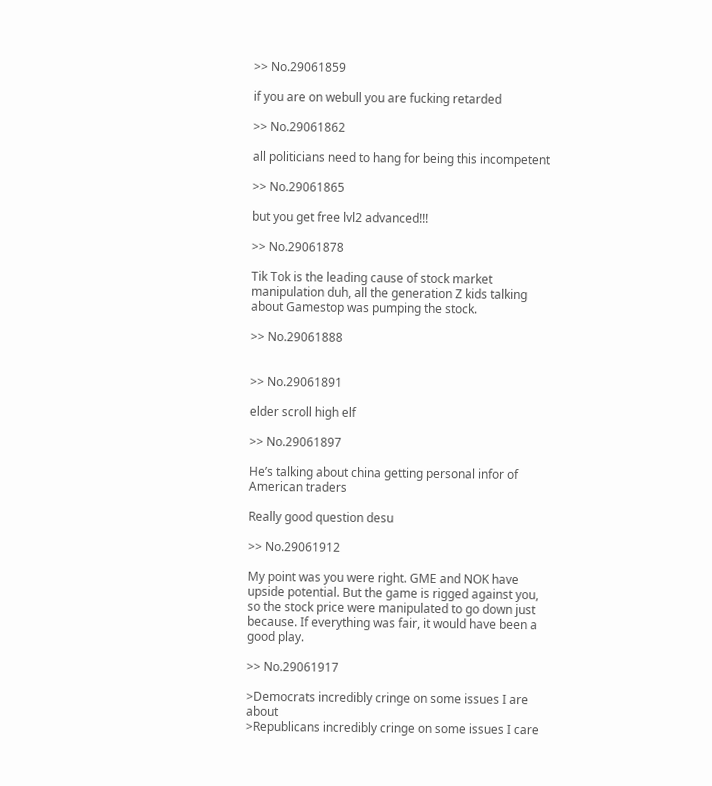>> No.29061859

if you are on webull you are fucking retarded

>> No.29061862

all politicians need to hang for being this incompetent

>> No.29061865

but you get free lvl2 advanced!!!

>> No.29061878

Tik Tok is the leading cause of stock market manipulation duh, all the generation Z kids talking about Gamestop was pumping the stock.

>> No.29061888


>> No.29061891

elder scroll high elf

>> No.29061897

He’s talking about china getting personal infor of American traders

Really good question desu

>> No.29061912

My point was you were right. GME and NOK have upside potential. But the game is rigged against you, so the stock price were manipulated to go down just because. If everything was fair, it would have been a good play.

>> No.29061917

>Democrats incredibly cringe on some issues I are about
>Republicans incredibly cringe on some issues I care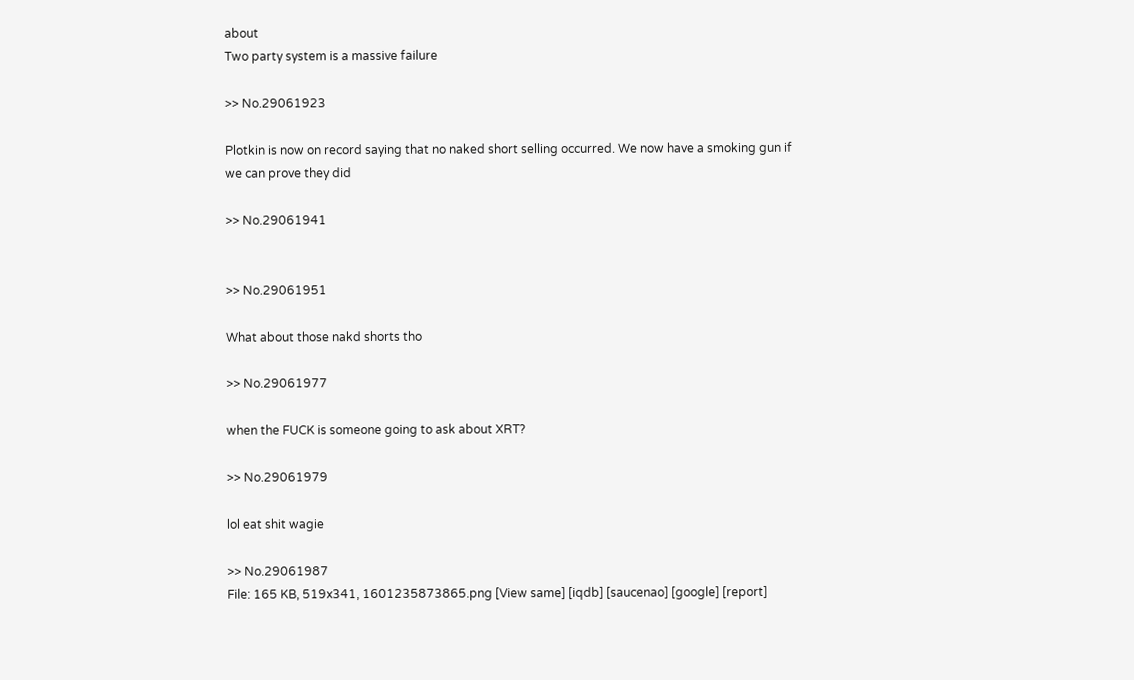about
Two party system is a massive failure

>> No.29061923

Plotkin is now on record saying that no naked short selling occurred. We now have a smoking gun if we can prove they did

>> No.29061941


>> No.29061951

What about those nakd shorts tho

>> No.29061977

when the FUCK is someone going to ask about XRT?

>> No.29061979

lol eat shit wagie

>> No.29061987
File: 165 KB, 519x341, 1601235873865.png [View same] [iqdb] [saucenao] [google] [report]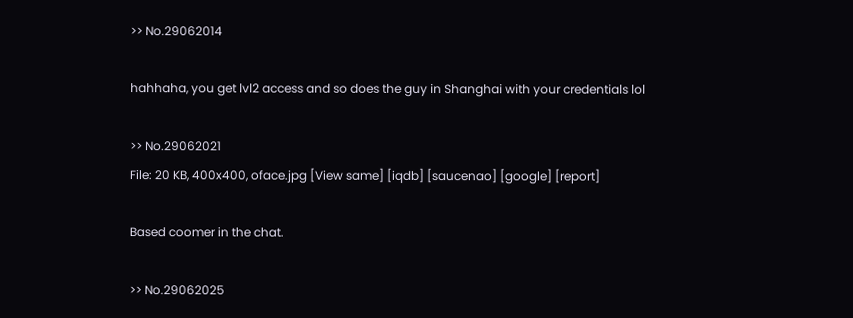>> No.29062014

hahhaha, you get lvl2 access and so does the guy in Shanghai with your credentials lol

>> No.29062021
File: 20 KB, 400x400, oface.jpg [View same] [iqdb] [saucenao] [google] [report]

Based coomer in the chat.

>> No.29062025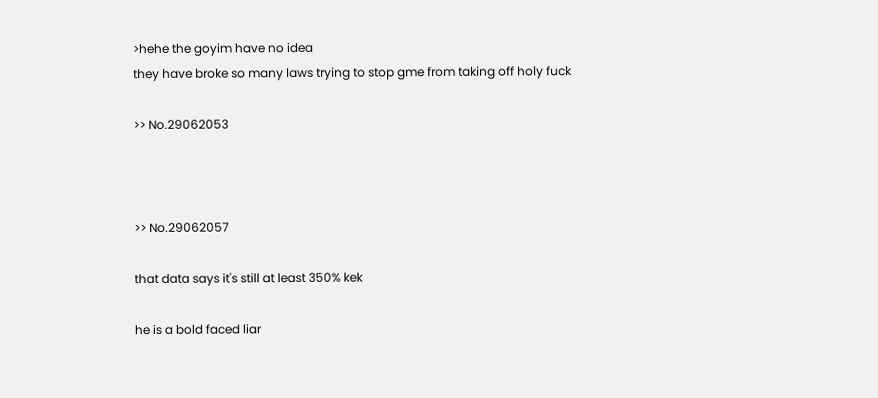>hehe the goyim have no idea
they have broke so many laws trying to stop gme from taking off holy fuck

>> No.29062053



>> No.29062057

that data says it's still at least 350% kek

he is a bold faced liar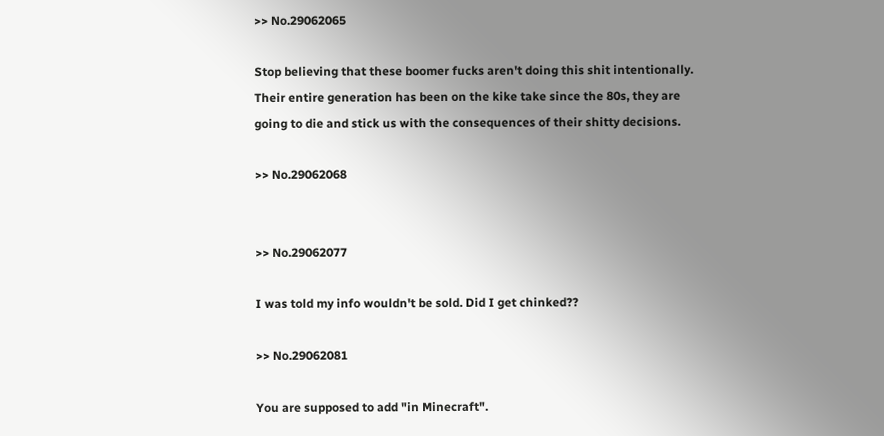>> No.29062065

Stop believing that these boomer fucks aren't doing this shit intentionally. Their entire generation has been on the kike take since the 80s, they are going to die and stick us with the consequences of their shitty decisions.

>> No.29062068


>> No.29062077

I was told my info wouldn't be sold. Did I get chinked??

>> No.29062081

You are supposed to add "in Minecraft".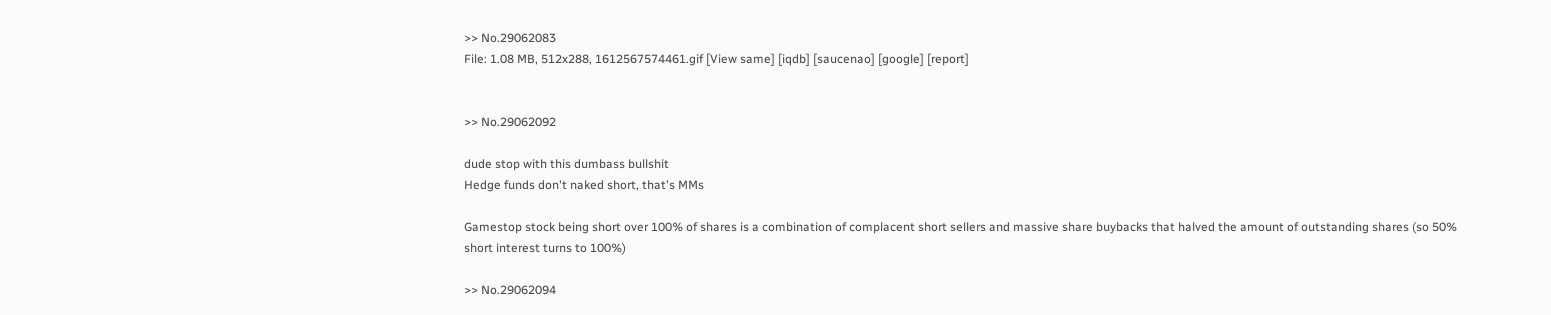>> No.29062083
File: 1.08 MB, 512x288, 1612567574461.gif [View same] [iqdb] [saucenao] [google] [report]


>> No.29062092

dude stop with this dumbass bullshit
Hedge funds don't naked short, that's MMs

Gamestop stock being short over 100% of shares is a combination of complacent short sellers and massive share buybacks that halved the amount of outstanding shares (so 50% short interest turns to 100%)

>> No.29062094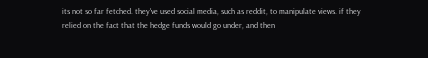its not so far fetched. they've used social media, such as reddit, to manipulate views. if they relied on the fact that the hedge funds would go under, and then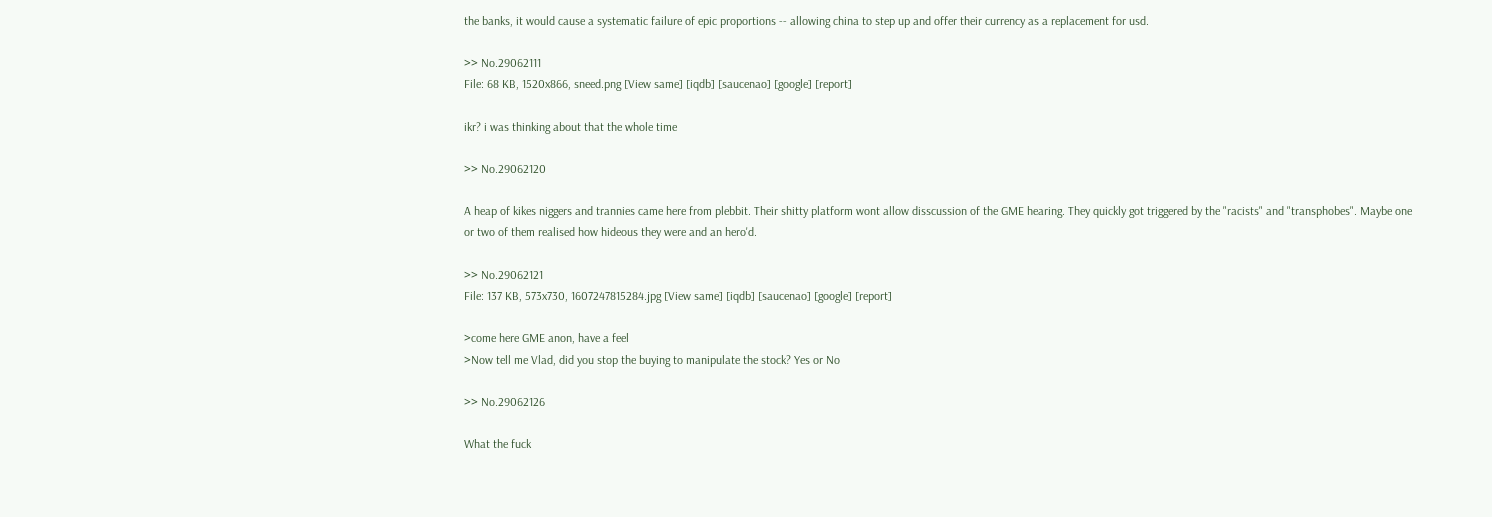the banks, it would cause a systematic failure of epic proportions -- allowing china to step up and offer their currency as a replacement for usd.

>> No.29062111
File: 68 KB, 1520x866, sneed.png [View same] [iqdb] [saucenao] [google] [report]

ikr? i was thinking about that the whole time

>> No.29062120

A heap of kikes niggers and trannies came here from plebbit. Their shitty platform wont allow disscussion of the GME hearing. They quickly got triggered by the "racists" and "transphobes". Maybe one or two of them realised how hideous they were and an hero'd.

>> No.29062121
File: 137 KB, 573x730, 1607247815284.jpg [View same] [iqdb] [saucenao] [google] [report]

>come here GME anon, have a feel
>Now tell me Vlad, did you stop the buying to manipulate the stock? Yes or No

>> No.29062126

What the fuck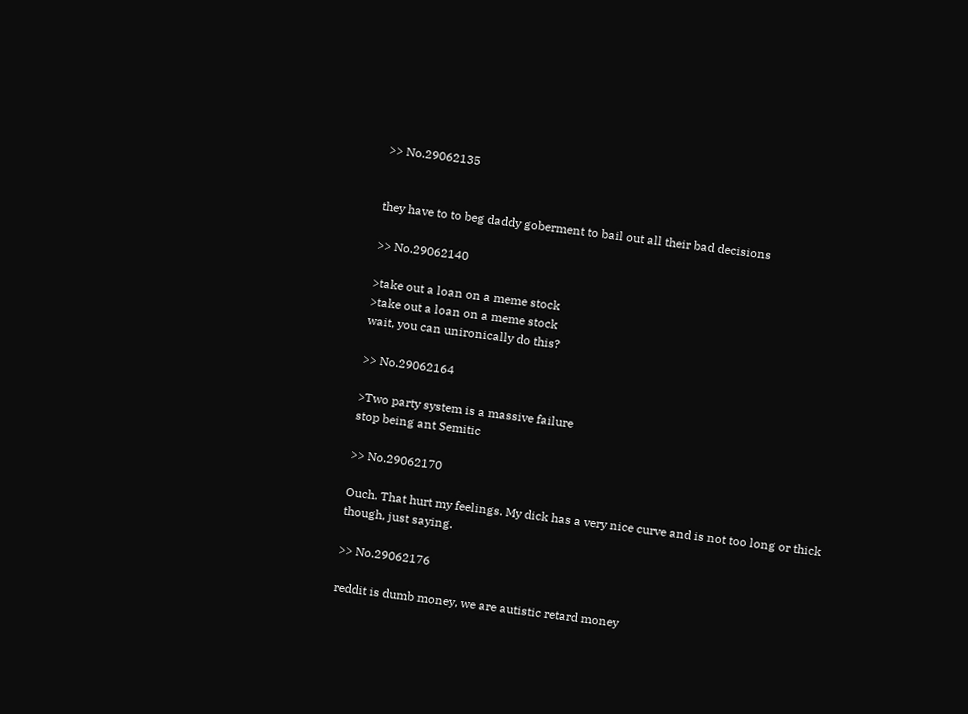>> No.29062135


they have to to beg daddy goberment to bail out all their bad decisions

>> No.29062140

>take out a loan on a meme stock
>take out a loan on a meme stock
wait, you can unironically do this?

>> No.29062164

>Two party system is a massive failure
stop being ant Semitic

>> No.29062170

Ouch. That hurt my feelings. My dick has a very nice curve and is not too long or thick though, just saying.

>> No.29062176

reddit is dumb money, we are autistic retard money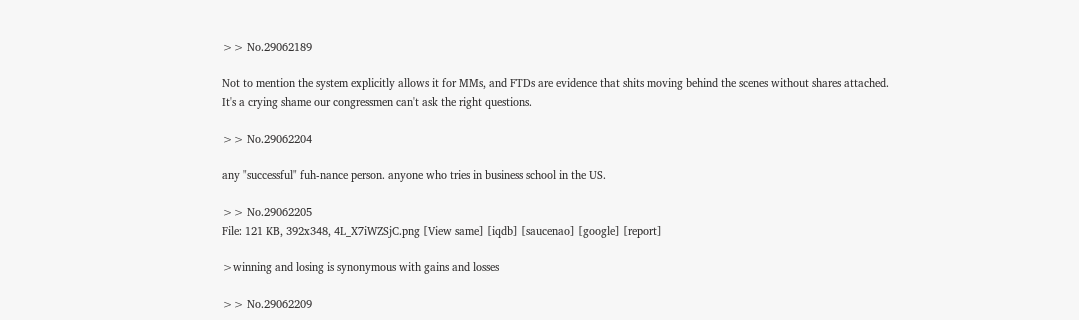>> No.29062189

Not to mention the system explicitly allows it for MMs, and FTDs are evidence that shits moving behind the scenes without shares attached.
It's a crying shame our congressmen can't ask the right questions.

>> No.29062204

any "successful" fuh-nance person. anyone who tries in business school in the US.

>> No.29062205
File: 121 KB, 392x348, 4L_X7iWZSjC.png [View same] [iqdb] [saucenao] [google] [report]

>winning and losing is synonymous with gains and losses

>> No.29062209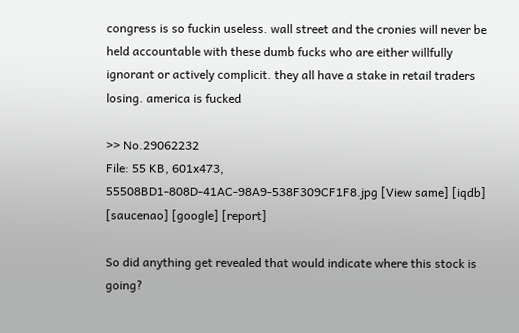congress is so fuckin useless. wall street and the cronies will never be held accountable with these dumb fucks who are either willfully ignorant or actively complicit. they all have a stake in retail traders losing. america is fucked

>> No.29062232
File: 55 KB, 601x473, 55508BD1-808D-41AC-98A9-538F309CF1F8.jpg [View same] [iqdb] [saucenao] [google] [report]

So did anything get revealed that would indicate where this stock is going?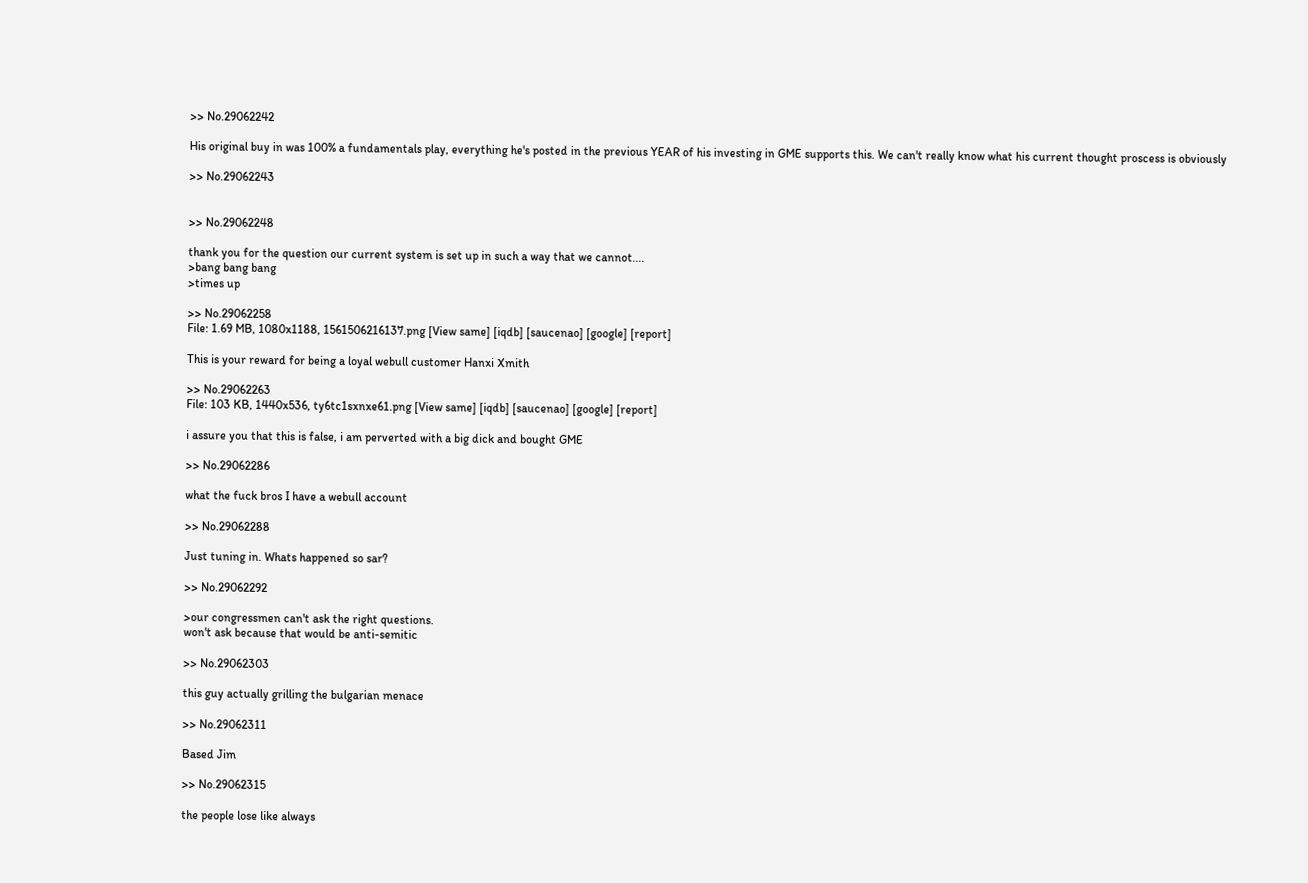>> No.29062242

His original buy in was 100% a fundamentals play, everything he's posted in the previous YEAR of his investing in GME supports this. We can't really know what his current thought proscess is obviously

>> No.29062243


>> No.29062248

thank you for the question our current system is set up in such a way that we cannot....
>bang bang bang
>times up

>> No.29062258
File: 1.69 MB, 1080x1188, 1561506216137.png [View same] [iqdb] [saucenao] [google] [report]

This is your reward for being a loyal webull customer Hanxi Xmith

>> No.29062263
File: 103 KB, 1440x536, ty6tc1sxnxe61.png [View same] [iqdb] [saucenao] [google] [report]

i assure you that this is false, i am perverted with a big dick and bought GME

>> No.29062286

what the fuck bros I have a webull account

>> No.29062288

Just tuning in. Whats happened so sar?

>> No.29062292

>our congressmen can't ask the right questions.
won't ask because that would be anti-semitic

>> No.29062303

this guy actually grilling the bulgarian menace

>> No.29062311

Based Jim

>> No.29062315

the people lose like always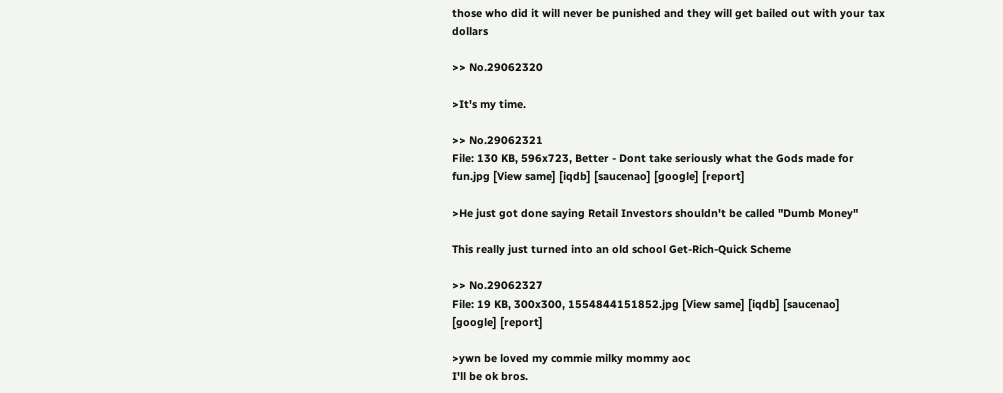those who did it will never be punished and they will get bailed out with your tax dollars

>> No.29062320

>It's my time.

>> No.29062321
File: 130 KB, 596x723, Better - Dont take seriously what the Gods made for fun.jpg [View same] [iqdb] [saucenao] [google] [report]

>He just got done saying Retail Investors shouldn't be called "Dumb Money"

This really just turned into an old school Get-Rich-Quick Scheme

>> No.29062327
File: 19 KB, 300x300, 1554844151852.jpg [View same] [iqdb] [saucenao] [google] [report]

>ywn be loved my commie milky mommy aoc
I'll be ok bros.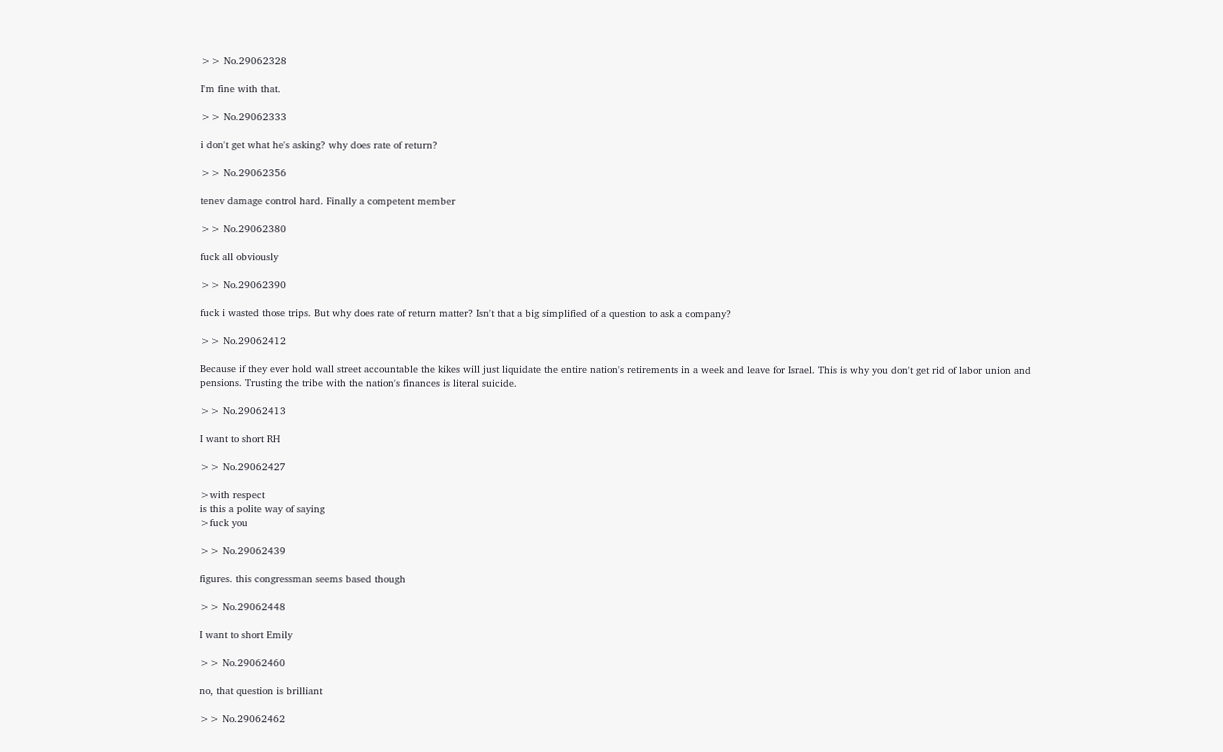>> No.29062328

I'm fine with that.

>> No.29062333

i don't get what he's asking? why does rate of return?

>> No.29062356

tenev damage control hard. Finally a competent member

>> No.29062380

fuck all obviously

>> No.29062390

fuck i wasted those trips. But why does rate of return matter? Isn't that a big simplified of a question to ask a company?

>> No.29062412

Because if they ever hold wall street accountable the kikes will just liquidate the entire nation's retirements in a week and leave for Israel. This is why you don't get rid of labor union and pensions. Trusting the tribe with the nation's finances is literal suicide.

>> No.29062413

I want to short RH

>> No.29062427

>with respect
is this a polite way of saying
>fuck you

>> No.29062439

figures. this congressman seems based though

>> No.29062448

I want to short Emily

>> No.29062460

no, that question is brilliant

>> No.29062462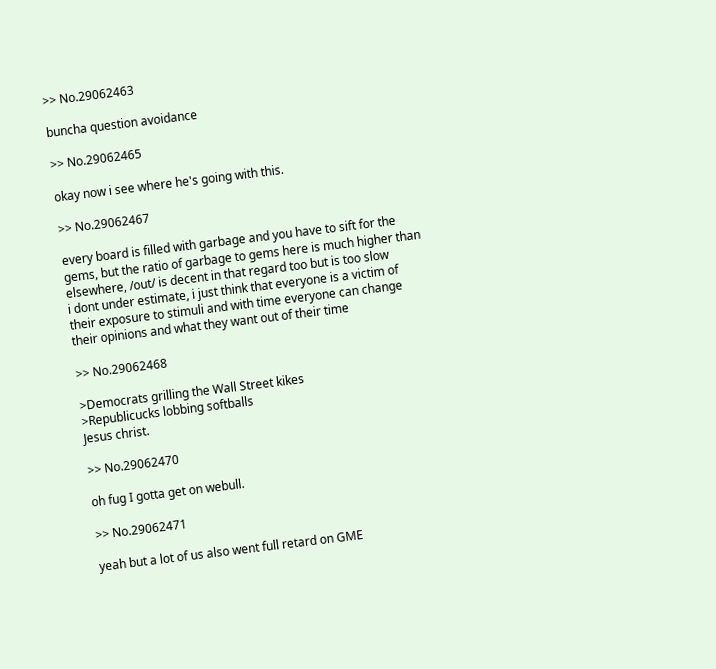>> No.29062463

buncha question avoidance

>> No.29062465

okay now i see where he's going with this.

>> No.29062467

every board is filled with garbage and you have to sift for the gems, but the ratio of garbage to gems here is much higher than elsewhere, /out/ is decent in that regard too but is too slow
i dont under estimate, i just think that everyone is a victim of their exposure to stimuli and with time everyone can change their opinions and what they want out of their time

>> No.29062468

>Democrats grilling the Wall Street kikes
>Republicucks lobbing softballs
Jesus christ.

>> No.29062470

oh fug I gotta get on webull.

>> No.29062471

yeah but a lot of us also went full retard on GME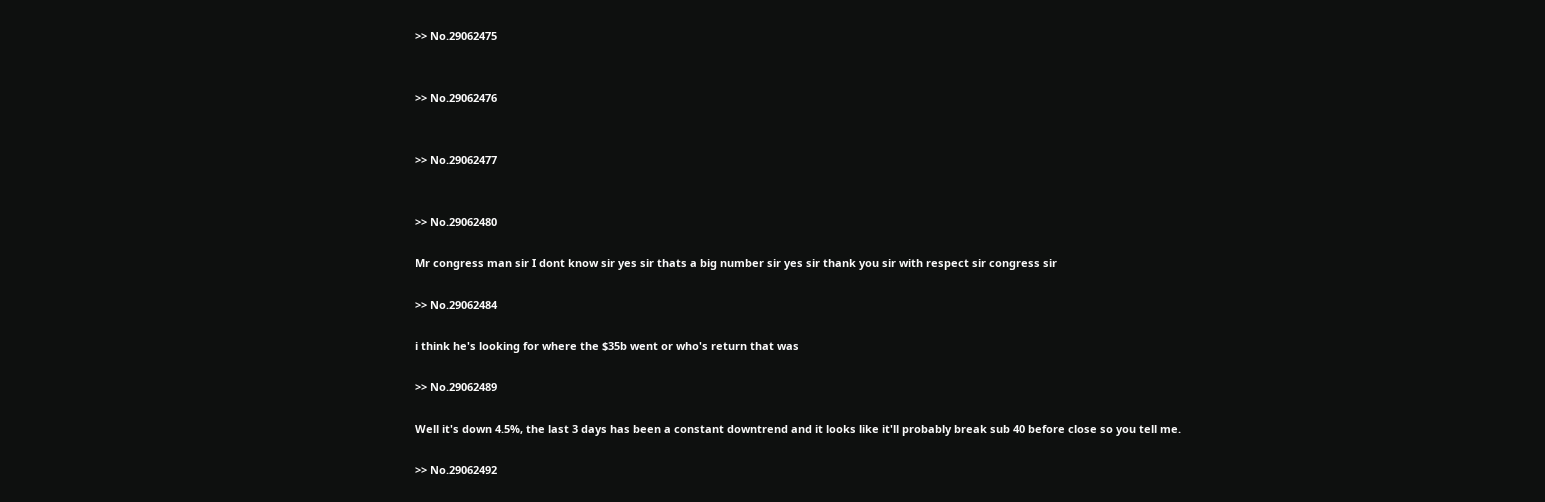>> No.29062475


>> No.29062476


>> No.29062477


>> No.29062480

Mr congress man sir I dont know sir yes sir thats a big number sir yes sir thank you sir with respect sir congress sir

>> No.29062484

i think he's looking for where the $35b went or who's return that was

>> No.29062489

Well it's down 4.5%, the last 3 days has been a constant downtrend and it looks like it'll probably break sub 40 before close so you tell me.

>> No.29062492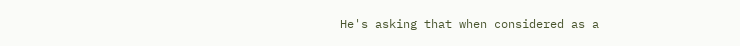He's asking that when considered as a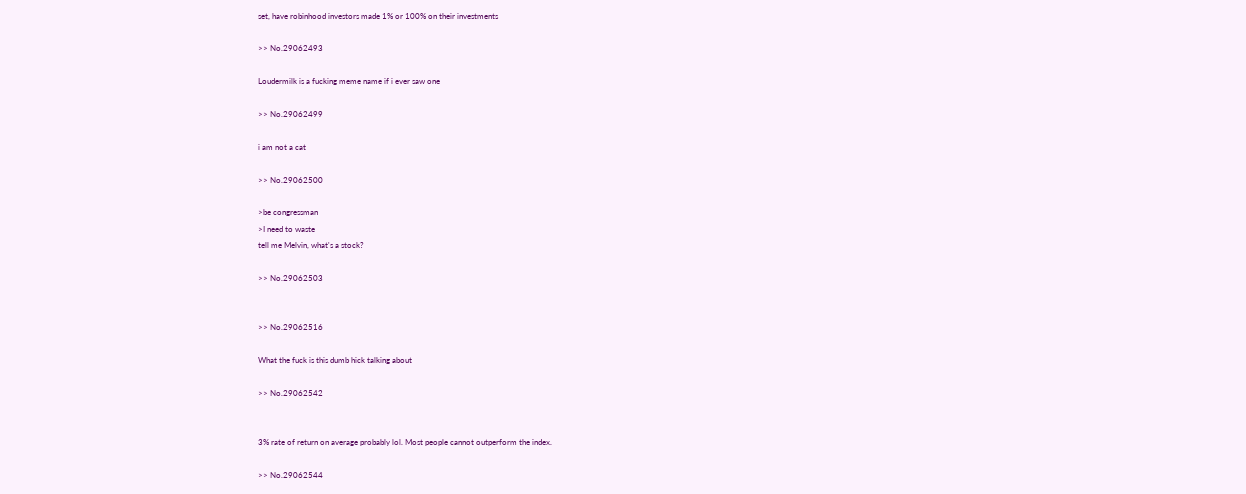set, have robinhood investors made 1% or 100% on their investments

>> No.29062493

Loudermilk is a fucking meme name if i ever saw one

>> No.29062499

i am not a cat

>> No.29062500

>be congressman
>I need to waste
tell me Melvin, what's a stock?

>> No.29062503


>> No.29062516

What the fuck is this dumb hick talking about

>> No.29062542


3% rate of return on average probably lol. Most people cannot outperform the index.

>> No.29062544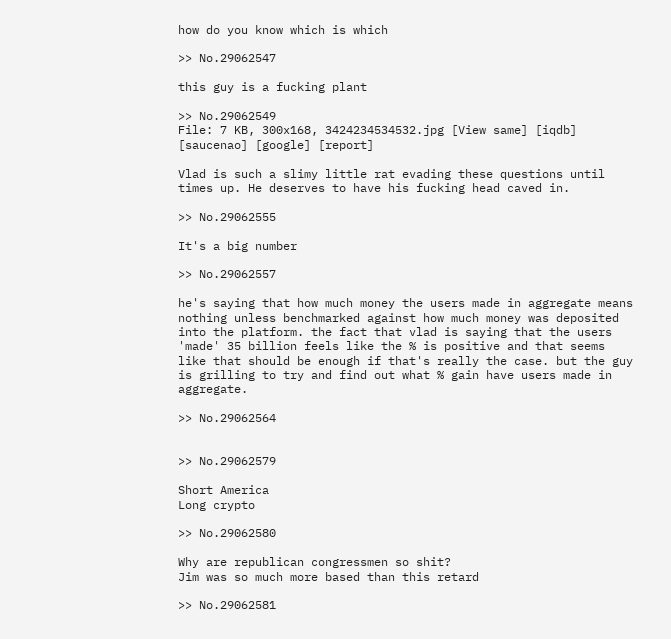how do you know which is which

>> No.29062547

this guy is a fucking plant

>> No.29062549
File: 7 KB, 300x168, 3424234534532.jpg [View same] [iqdb] [saucenao] [google] [report]

Vlad is such a slimy little rat evading these questions until times up. He deserves to have his fucking head caved in.

>> No.29062555

It's a big number

>> No.29062557

he's saying that how much money the users made in aggregate means nothing unless benchmarked against how much money was deposited into the platform. the fact that vlad is saying that the users 'made' 35 billion feels like the % is positive and that seems like that should be enough if that's really the case. but the guy is grilling to try and find out what % gain have users made in aggregate.

>> No.29062564


>> No.29062579

Short America
Long crypto

>> No.29062580

Why are republican congressmen so shit?
Jim was so much more based than this retard

>> No.29062581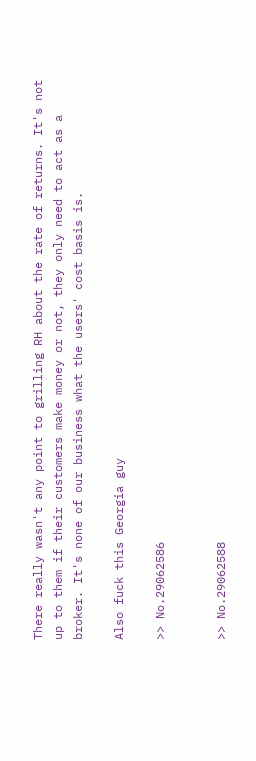There really wasn't any point to grilling RH about the rate of returns. It's not up to them if their customers make money or not, they only need to act as a broker. It's none of our business what the users' cost basis is.

Also fuck this Georgia guy

>> No.29062586


>> No.29062588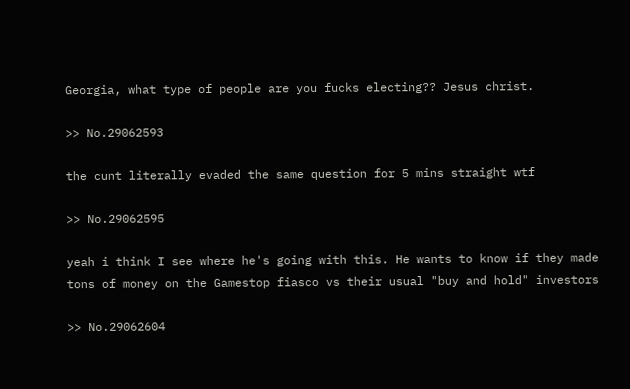Georgia, what type of people are you fucks electing?? Jesus christ.

>> No.29062593

the cunt literally evaded the same question for 5 mins straight wtf

>> No.29062595

yeah i think I see where he's going with this. He wants to know if they made tons of money on the Gamestop fiasco vs their usual "buy and hold" investors

>> No.29062604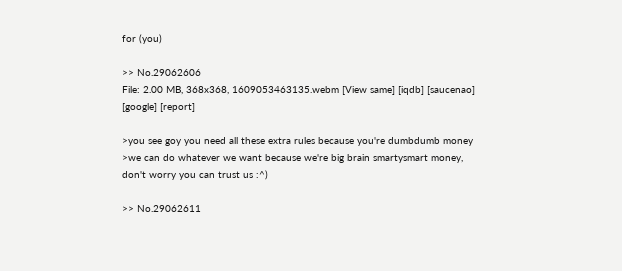for (you)

>> No.29062606
File: 2.00 MB, 368x368, 1609053463135.webm [View same] [iqdb] [saucenao] [google] [report]

>you see goy you need all these extra rules because you're dumbdumb money
>we can do whatever we want because we're big brain smartysmart money, don't worry you can trust us :^)

>> No.29062611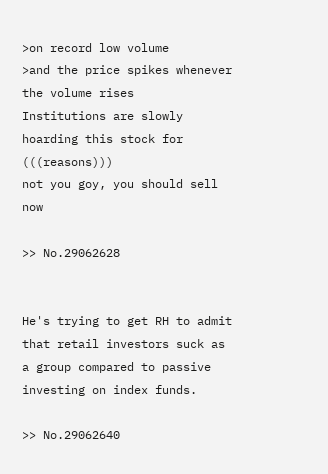>on record low volume
>and the price spikes whenever the volume rises
Institutions are slowly hoarding this stock for (((reasons)))
not you goy, you should sell now

>> No.29062628


He's trying to get RH to admit that retail investors suck as a group compared to passive investing on index funds.

>> No.29062640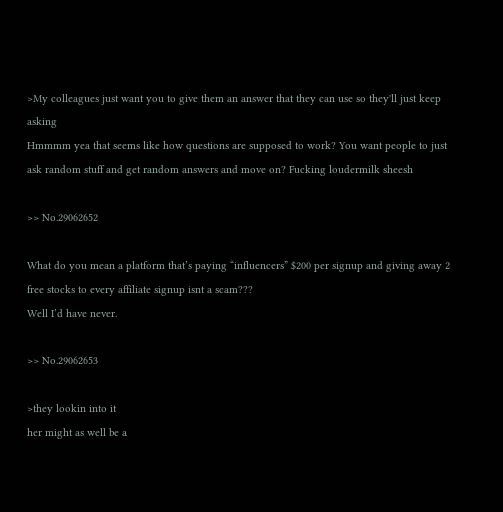>My colleagues just want you to give them an answer that they can use so they'll just keep asking
Hmmmm yea that seems like how questions are supposed to work? You want people to just ask random stuff and get random answers and move on? Fucking loudermilk sheesh

>> No.29062652

What do you mean a platform that’s paying “influencers” $200 per signup and giving away 2 free stocks to every affiliate signup isnt a scam???
Well I’d have never.

>> No.29062653

>they lookin into it
her might as well be a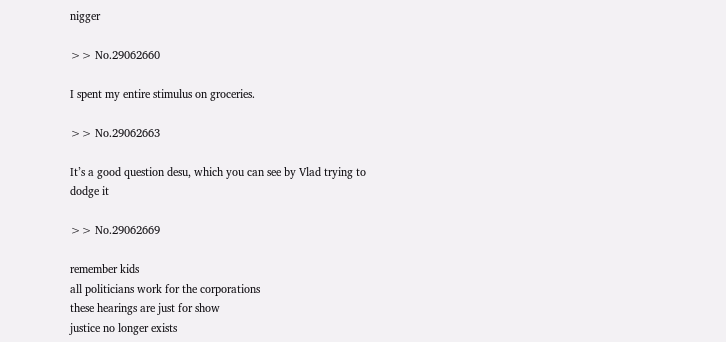nigger

>> No.29062660

I spent my entire stimulus on groceries.

>> No.29062663

It’s a good question desu, which you can see by Vlad trying to dodge it

>> No.29062669

remember kids
all politicians work for the corporations
these hearings are just for show
justice no longer exists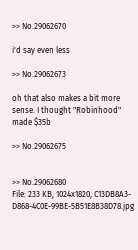>> No.29062670

i'd say even less

>> No.29062673

oh that also makes a bit more sense. I thought "Robinhood" made $35b

>> No.29062675


>> No.29062680
File: 233 KB, 1024x1820, C13DB8A3-D868-4C0E-99BE-5B51E8B38D78.jpg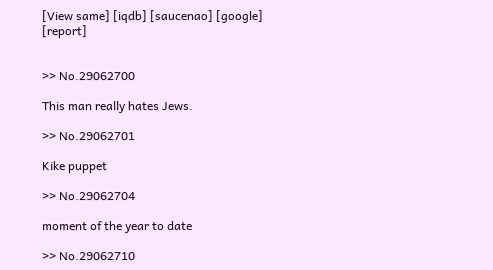[View same] [iqdb] [saucenao] [google] [report]


>> No.29062700

This man really hates Jews.

>> No.29062701

Kike puppet

>> No.29062704

moment of the year to date

>> No.29062710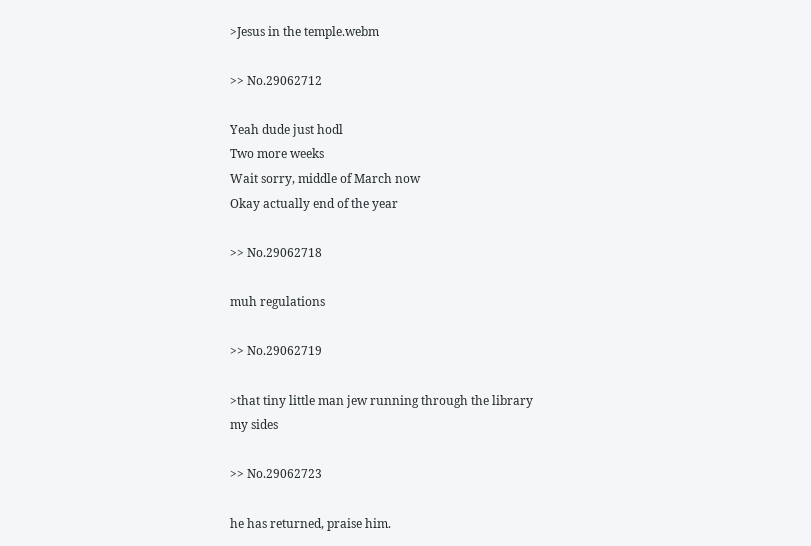>Jesus in the temple.webm

>> No.29062712

Yeah dude just hodl
Two more weeks
Wait sorry, middle of March now
Okay actually end of the year

>> No.29062718

muh regulations

>> No.29062719

>that tiny little man jew running through the library
my sides

>> No.29062723

he has returned, praise him.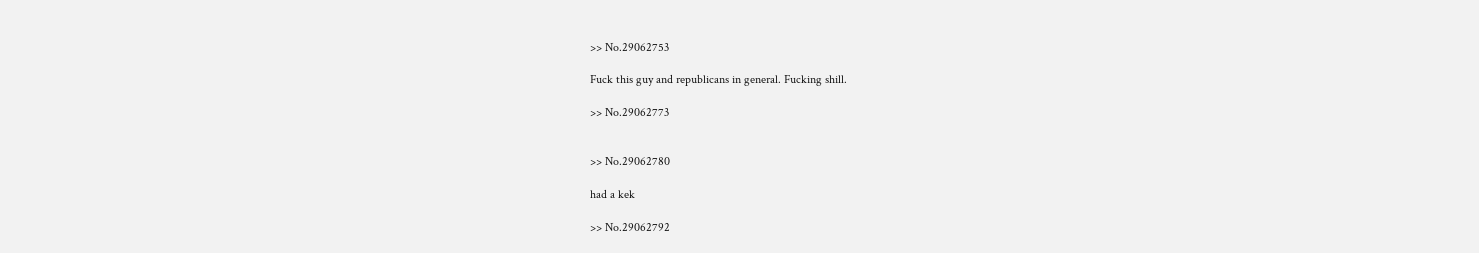>> No.29062753

Fuck this guy and republicans in general. Fucking shill.

>> No.29062773


>> No.29062780

had a kek

>> No.29062792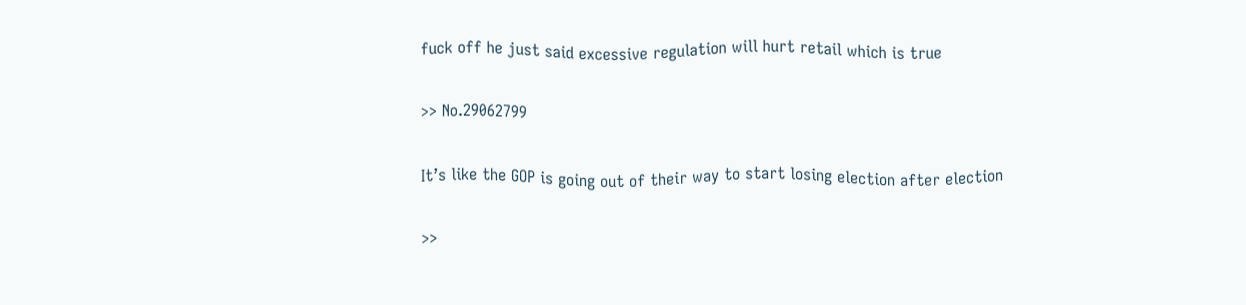fuck off he just said excessive regulation will hurt retail which is true

>> No.29062799

It’s like the GOP is going out of their way to start losing election after election

>>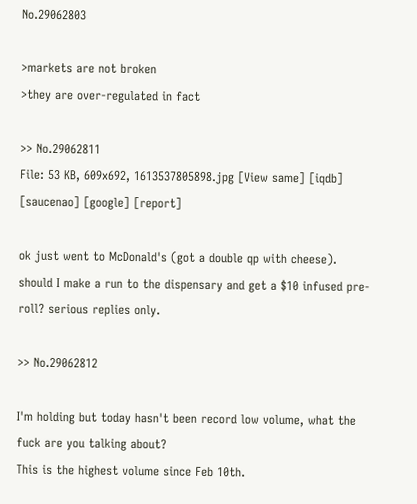No.29062803

>markets are not broken
>they are over-regulated in fact

>> No.29062811
File: 53 KB, 609x692, 1613537805898.jpg [View same] [iqdb] [saucenao] [google] [report]

ok just went to McDonald's (got a double qp with cheese). should I make a run to the dispensary and get a $10 infused pre-roll? serious replies only.

>> No.29062812

I'm holding but today hasn't been record low volume, what the fuck are you talking about?
This is the highest volume since Feb 10th.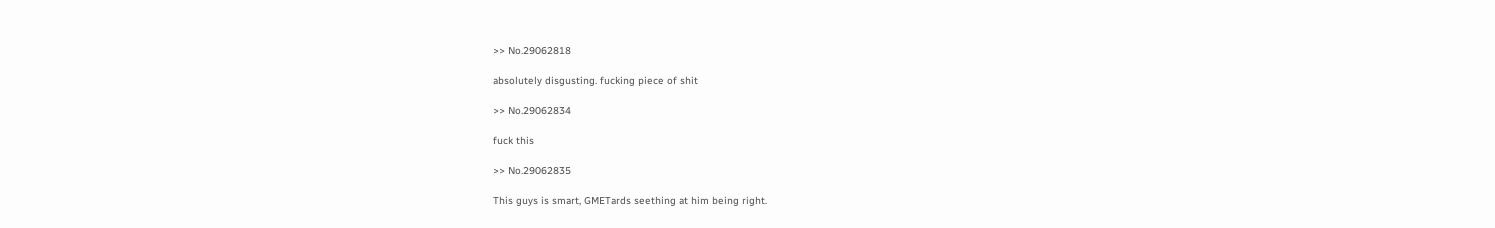>> No.29062818

absolutely disgusting. fucking piece of shit

>> No.29062834

fuck this

>> No.29062835

This guys is smart, GMETards seething at him being right.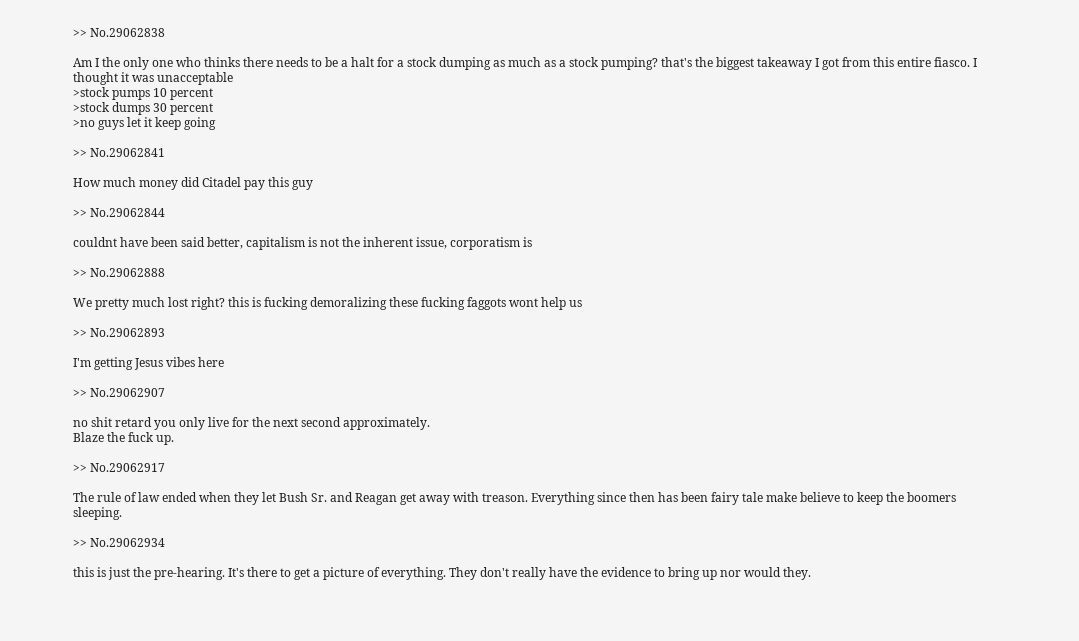>> No.29062838

Am I the only one who thinks there needs to be a halt for a stock dumping as much as a stock pumping? that's the biggest takeaway I got from this entire fiasco. I thought it was unacceptable
>stock pumps 10 percent
>stock dumps 30 percent
>no guys let it keep going

>> No.29062841

How much money did Citadel pay this guy

>> No.29062844

couldnt have been said better, capitalism is not the inherent issue, corporatism is

>> No.29062888

We pretty much lost right? this is fucking demoralizing these fucking faggots wont help us

>> No.29062893

I'm getting Jesus vibes here

>> No.29062907

no shit retard you only live for the next second approximately.
Blaze the fuck up.

>> No.29062917

The rule of law ended when they let Bush Sr. and Reagan get away with treason. Everything since then has been fairy tale make believe to keep the boomers sleeping.

>> No.29062934

this is just the pre-hearing. It's there to get a picture of everything. They don't really have the evidence to bring up nor would they.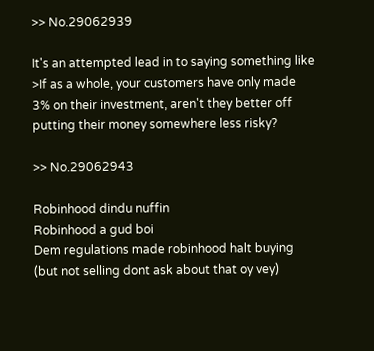>> No.29062939

It's an attempted lead in to saying something like
>If as a whole, your customers have only made 3% on their investment, aren't they better off putting their money somewhere less risky?

>> No.29062943

Robinhood dindu nuffin
Robinhood a gud boi
Dem regulations made robinhood halt buying (but not selling dont ask about that oy vey)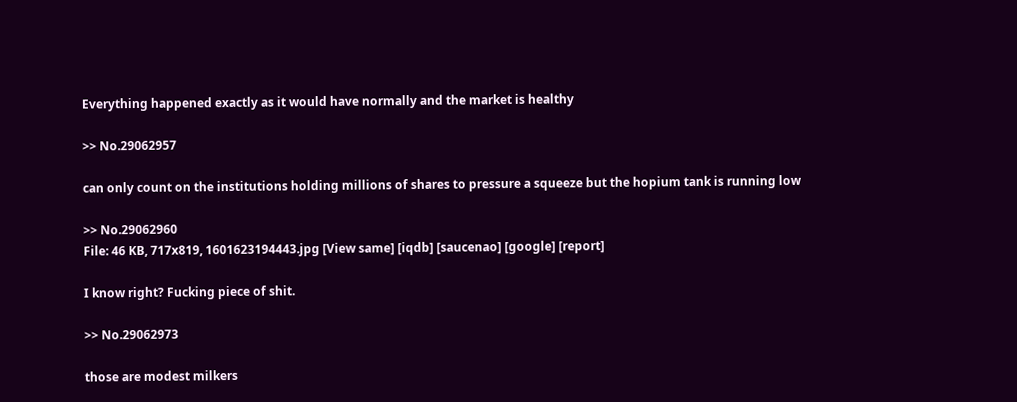Everything happened exactly as it would have normally and the market is healthy

>> No.29062957

can only count on the institutions holding millions of shares to pressure a squeeze but the hopium tank is running low

>> No.29062960
File: 46 KB, 717x819, 1601623194443.jpg [View same] [iqdb] [saucenao] [google] [report]

I know right? Fucking piece of shit.

>> No.29062973

those are modest milkers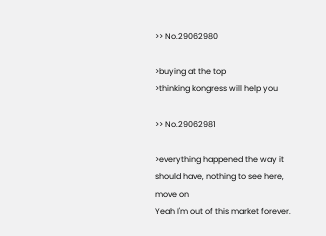>> No.29062980

>buying at the top
>thinking kongress will help you

>> No.29062981

>everything happened the way it should have, nothing to see here, move on
Yeah I'm out of this market forever.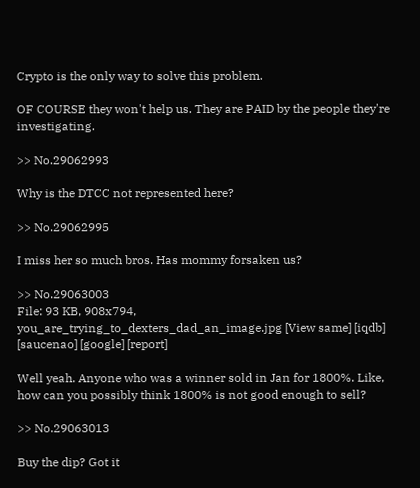Crypto is the only way to solve this problem.

OF COURSE they won't help us. They are PAID by the people they're investigating.

>> No.29062993

Why is the DTCC not represented here?

>> No.29062995

I miss her so much bros. Has mommy forsaken us?

>> No.29063003
File: 93 KB, 908x794, you_are_trying_to_dexters_dad_an_image.jpg [View same] [iqdb] [saucenao] [google] [report]

Well yeah. Anyone who was a winner sold in Jan for 1800%. Like, how can you possibly think 1800% is not good enough to sell?

>> No.29063013

Buy the dip? Got it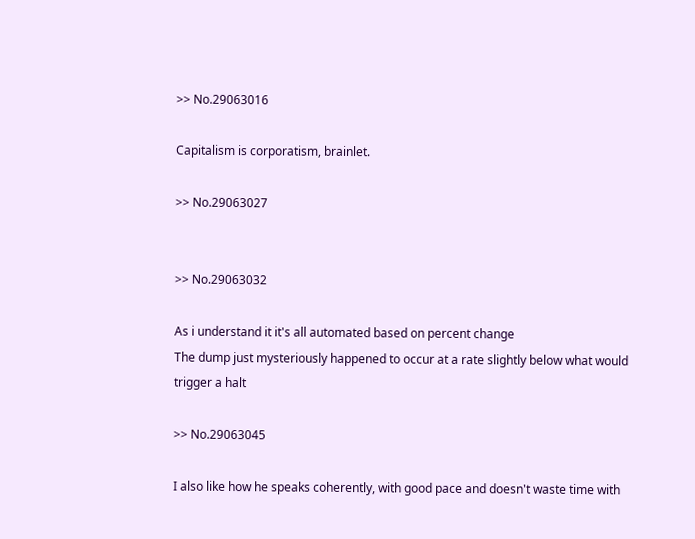>> No.29063016

Capitalism is corporatism, brainlet.

>> No.29063027


>> No.29063032

As i understand it it's all automated based on percent change
The dump just mysteriously happened to occur at a rate slightly below what would trigger a halt

>> No.29063045

I also like how he speaks coherently, with good pace and doesn't waste time with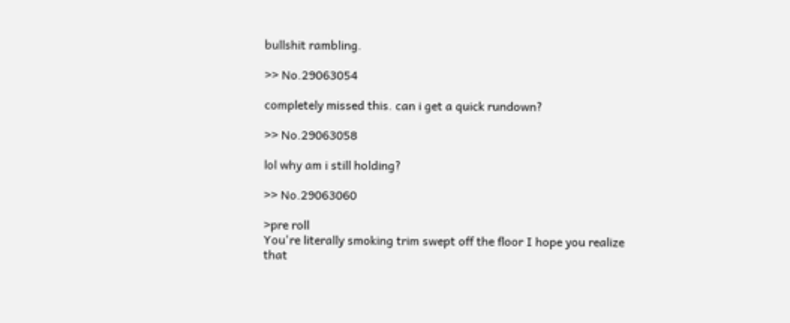bullshit rambling.

>> No.29063054

completely missed this. can i get a quick rundown?

>> No.29063058

lol why am i still holding?

>> No.29063060

>pre roll
You're literally smoking trim swept off the floor I hope you realize that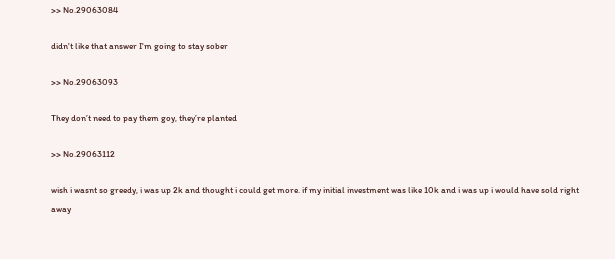>> No.29063084

didn't like that answer I'm going to stay sober

>> No.29063093

They don’t need to pay them goy, they’re planted

>> No.29063112

wish i wasnt so greedy, i was up 2k and thought i could get more. if my initial investment was like 10k and i was up i would have sold right away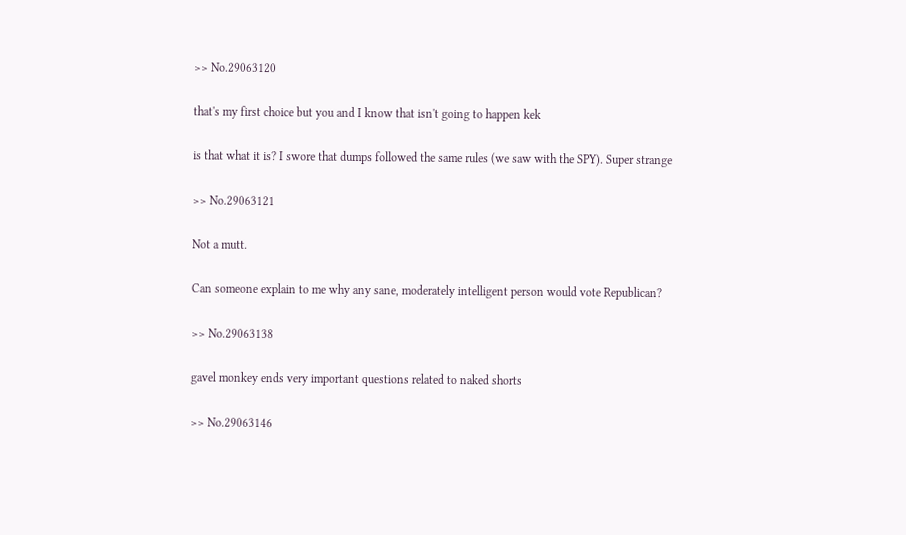>> No.29063120

that's my first choice but you and I know that isn't going to happen kek

is that what it is? I swore that dumps followed the same rules (we saw with the SPY). Super strange

>> No.29063121

Not a mutt.

Can someone explain to me why any sane, moderately intelligent person would vote Republican?

>> No.29063138

gavel monkey ends very important questions related to naked shorts

>> No.29063146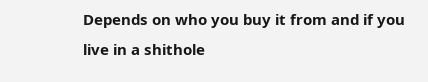Depends on who you buy it from and if you live in a shithole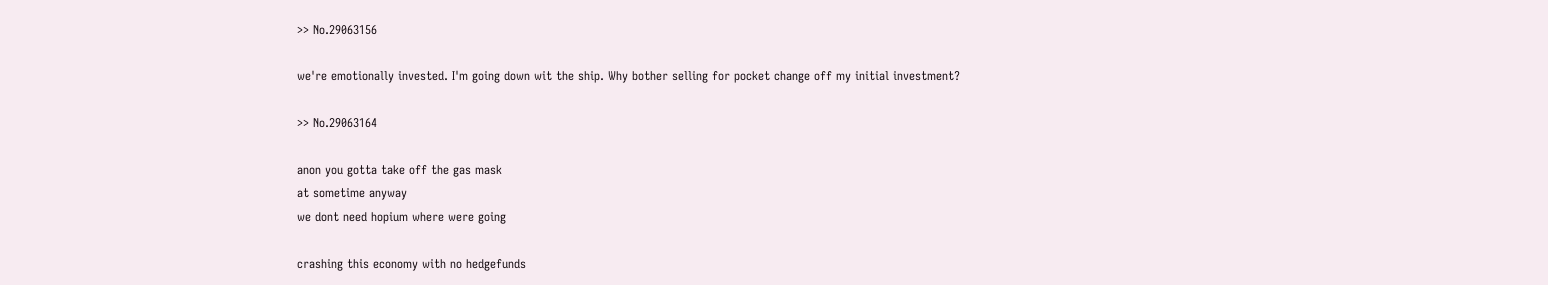>> No.29063156

we're emotionally invested. I'm going down wit the ship. Why bother selling for pocket change off my initial investment?

>> No.29063164

anon you gotta take off the gas mask
at sometime anyway
we dont need hopium where were going

crashing this economy with no hedgefunds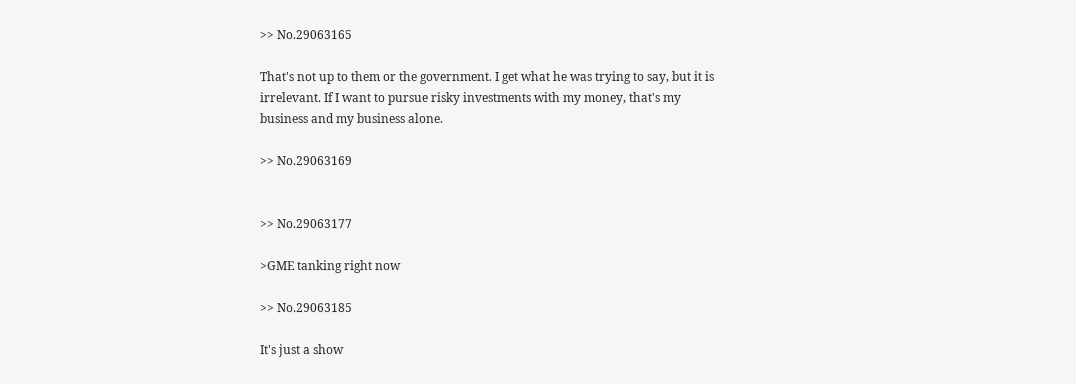>> No.29063165

That's not up to them or the government. I get what he was trying to say, but it is irrelevant. If I want to pursue risky investments with my money, that's my business and my business alone.

>> No.29063169


>> No.29063177

>GME tanking right now

>> No.29063185

It's just a show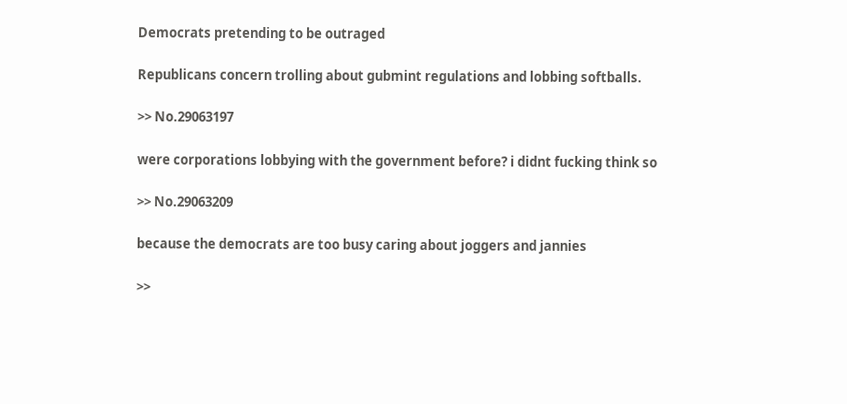Democrats pretending to be outraged

Republicans concern trolling about gubmint regulations and lobbing softballs.

>> No.29063197

were corporations lobbying with the government before? i didnt fucking think so

>> No.29063209

because the democrats are too busy caring about joggers and jannies

>>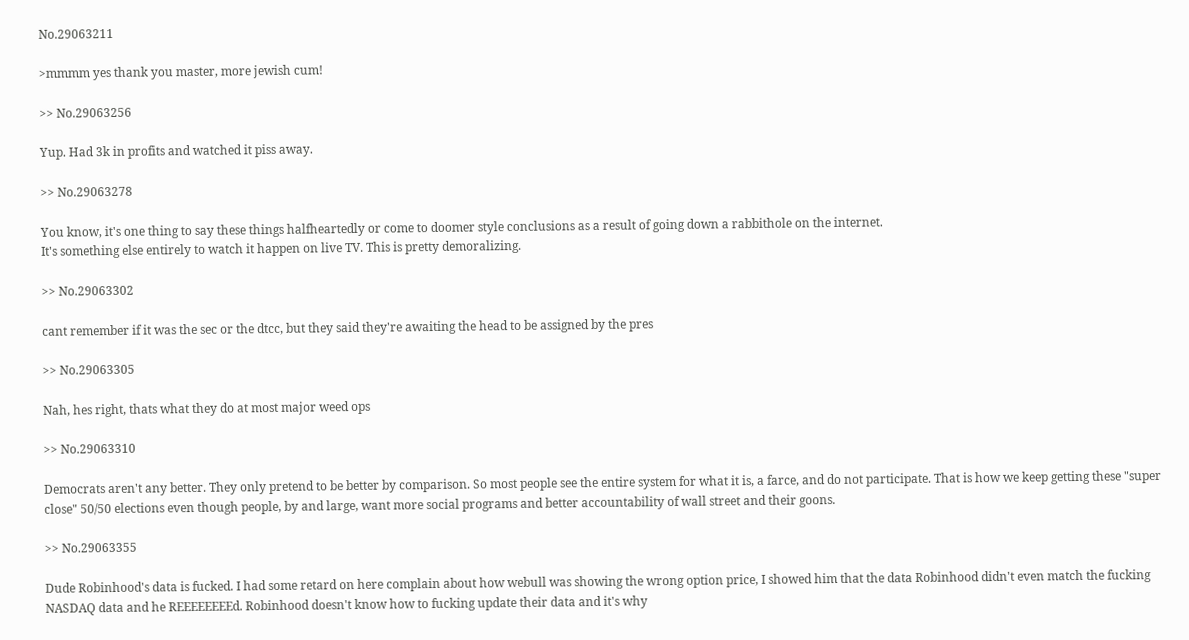No.29063211

>mmmm yes thank you master, more jewish cum!

>> No.29063256

Yup. Had 3k in profits and watched it piss away.

>> No.29063278

You know, it's one thing to say these things halfheartedly or come to doomer style conclusions as a result of going down a rabbithole on the internet.
It's something else entirely to watch it happen on live TV. This is pretty demoralizing.

>> No.29063302

cant remember if it was the sec or the dtcc, but they said they're awaiting the head to be assigned by the pres

>> No.29063305

Nah, hes right, thats what they do at most major weed ops

>> No.29063310

Democrats aren't any better. They only pretend to be better by comparison. So most people see the entire system for what it is, a farce, and do not participate. That is how we keep getting these "super close" 50/50 elections even though people, by and large, want more social programs and better accountability of wall street and their goons.

>> No.29063355

Dude Robinhood's data is fucked. I had some retard on here complain about how webull was showing the wrong option price, I showed him that the data Robinhood didn't even match the fucking NASDAQ data and he REEEEEEEEd. Robinhood doesn't know how to fucking update their data and it's why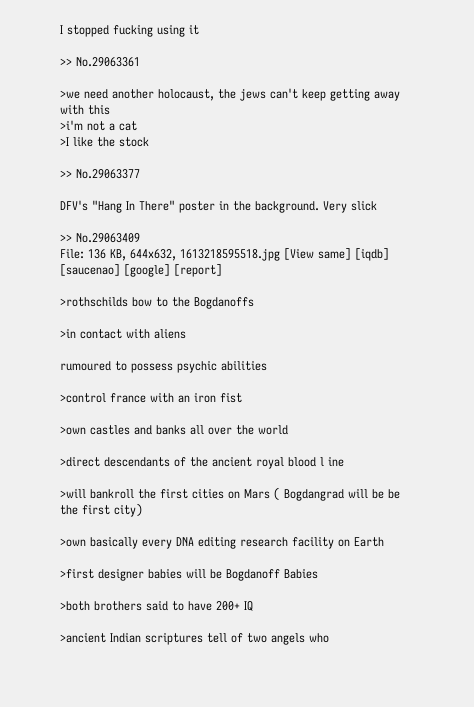I stopped fucking using it

>> No.29063361

>we need another holocaust, the jews can't keep getting away with this
>i'm not a cat
>I like the stock

>> No.29063377

DFV's "Hang In There" poster in the background. Very slick

>> No.29063409
File: 136 KB, 644x632, 1613218595518.jpg [View same] [iqdb] [saucenao] [google] [report]

>rothschilds bow to the Bogdanoffs

>in contact with aliens

rumoured to possess psychic abilities

>control france with an iron fist

>own castles and banks all over the world

>direct descendants of the ancient royal blood l ine

>will bankroll the first cities on Mars ( Bogdangrad will be be the first city)

>own basically every DNA editing research facility on Earth

>first designer babies will be Bogdanoff Babies

>both brothers said to have 200+ IQ

>ancient Indian scriptures tell of two angels who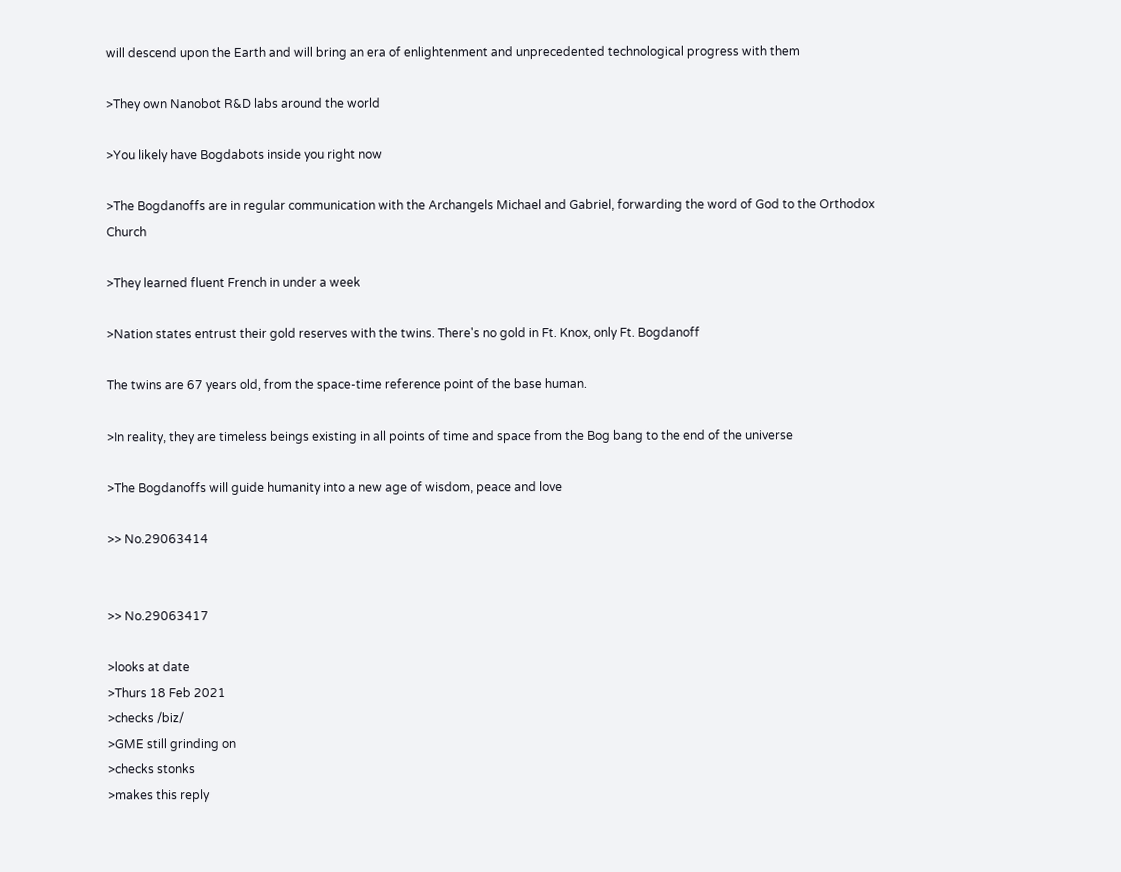will descend upon the Earth and will bring an era of enlightenment and unprecedented technological progress with them

>They own Nanobot R&D labs around the world

>You likely have Bogdabots inside you right now

>The Bogdanoffs are in regular communication with the Archangels Michael and Gabriel, forwarding the word of God to the Orthodox Church

>They learned fluent French in under a week

>Nation states entrust their gold reserves with the twins. There's no gold in Ft. Knox, only Ft. Bogdanoff

The twins are 67 years old, from the space-time reference point of the base human.

>In reality, they are timeless beings existing in all points of time and space from the Bog bang to the end of the universe

>The Bogdanoffs will guide humanity into a new age of wisdom, peace and love

>> No.29063414


>> No.29063417

>looks at date
>Thurs 18 Feb 2021
>checks /biz/
>GME still grinding on
>checks stonks
>makes this reply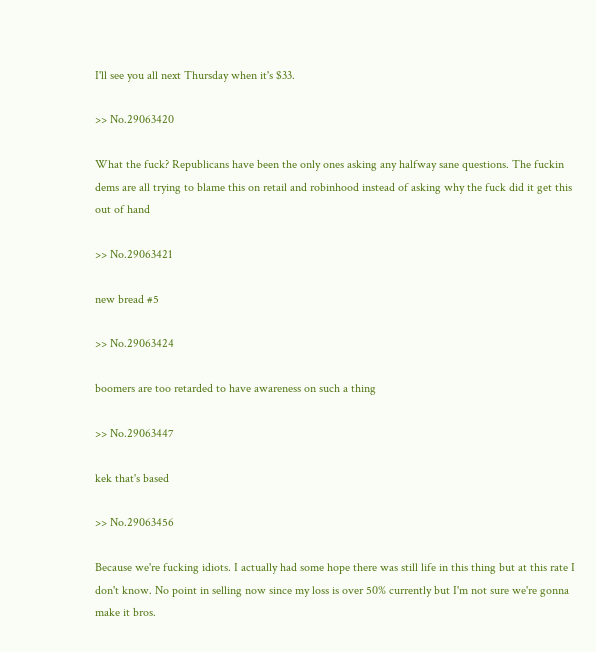I'll see you all next Thursday when it's $33.

>> No.29063420

What the fuck? Republicans have been the only ones asking any halfway sane questions. The fuckin dems are all trying to blame this on retail and robinhood instead of asking why the fuck did it get this out of hand

>> No.29063421

new bread #5

>> No.29063424

boomers are too retarded to have awareness on such a thing

>> No.29063447

kek that's based

>> No.29063456

Because we're fucking idiots. I actually had some hope there was still life in this thing but at this rate I don't know. No point in selling now since my loss is over 50% currently but I'm not sure we're gonna make it bros.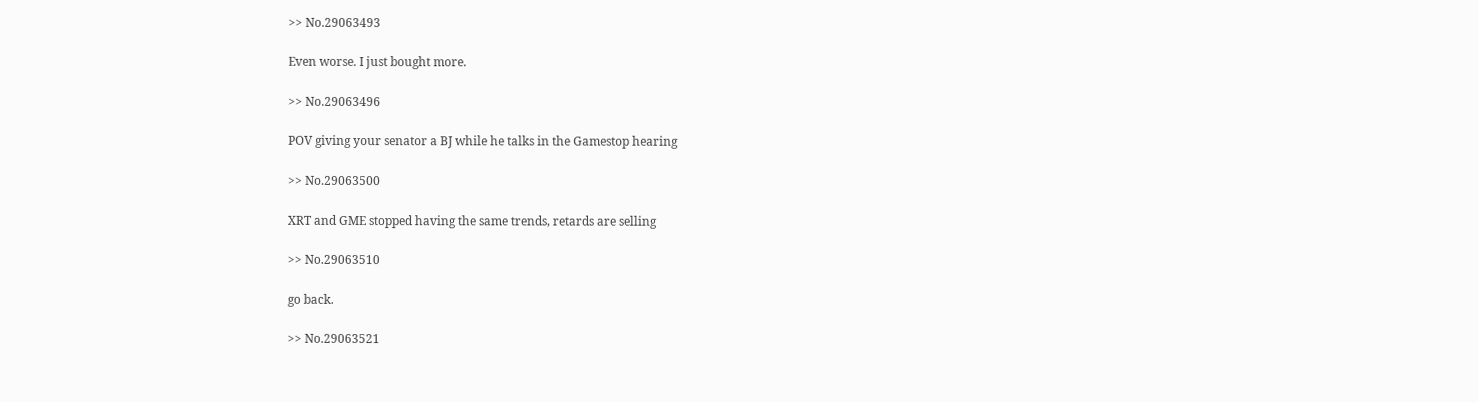>> No.29063493

Even worse. I just bought more.

>> No.29063496

POV giving your senator a BJ while he talks in the Gamestop hearing

>> No.29063500

XRT and GME stopped having the same trends, retards are selling

>> No.29063510

go back.

>> No.29063521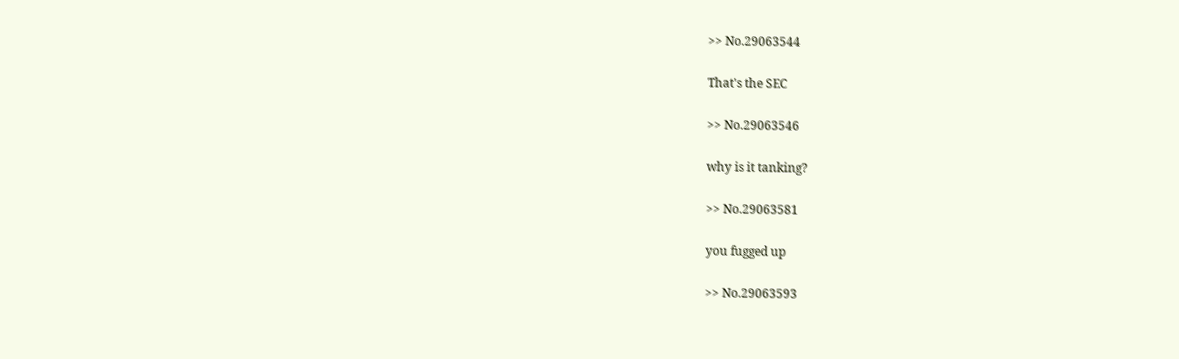>> No.29063544

That's the SEC

>> No.29063546

why is it tanking?

>> No.29063581

you fugged up

>> No.29063593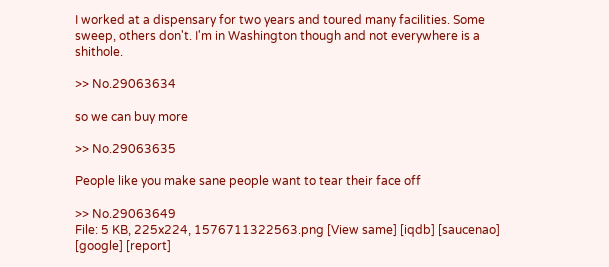I worked at a dispensary for two years and toured many facilities. Some sweep, others don't. I'm in Washington though and not everywhere is a shithole.

>> No.29063634

so we can buy more

>> No.29063635

People like you make sane people want to tear their face off

>> No.29063649
File: 5 KB, 225x224, 1576711322563.png [View same] [iqdb] [saucenao] [google] [report]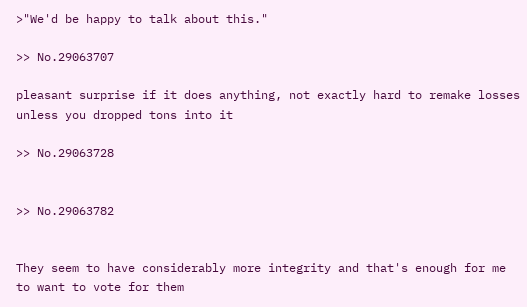>"We'd be happy to talk about this."

>> No.29063707

pleasant surprise if it does anything, not exactly hard to remake losses unless you dropped tons into it

>> No.29063728


>> No.29063782


They seem to have considerably more integrity and that's enough for me to want to vote for them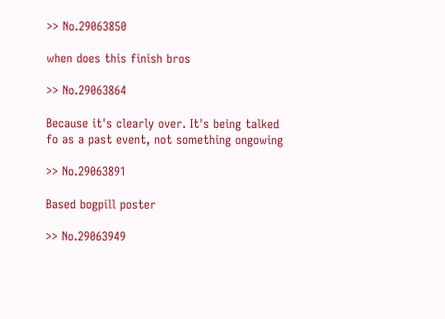>> No.29063850

when does this finish bros

>> No.29063864

Because it's clearly over. It's being talked fo as a past event, not something ongowing

>> No.29063891

Based bogpill poster

>> No.29063949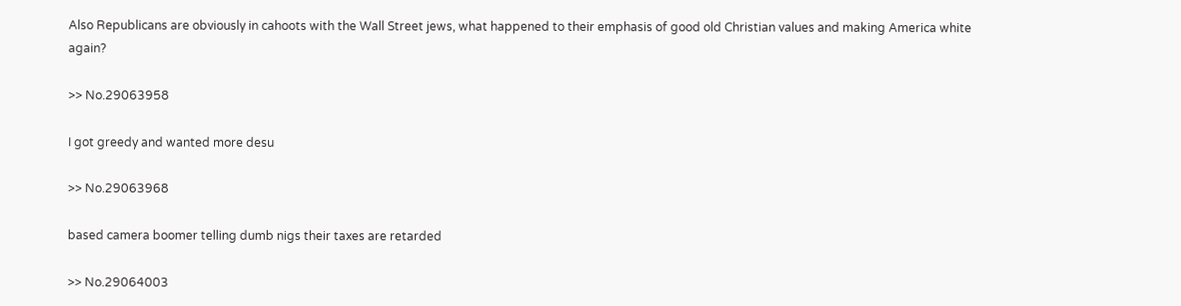Also Republicans are obviously in cahoots with the Wall Street jews, what happened to their emphasis of good old Christian values and making America white again?

>> No.29063958

I got greedy and wanted more desu

>> No.29063968

based camera boomer telling dumb nigs their taxes are retarded

>> No.29064003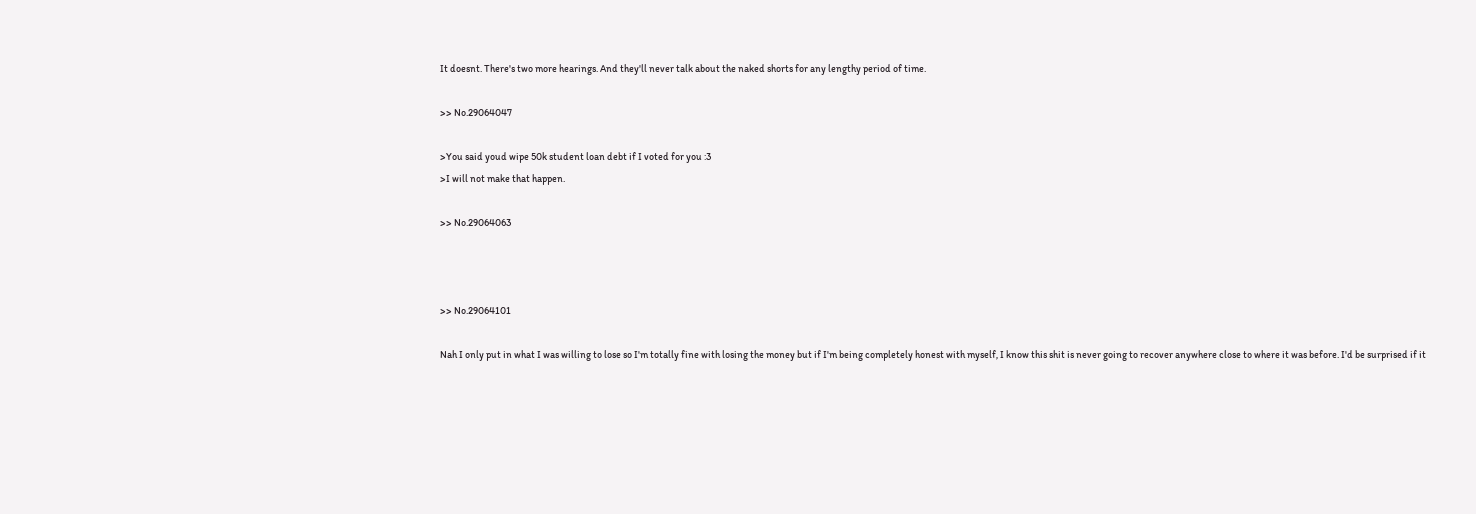It doesnt. There's two more hearings. And they'll never talk about the naked shorts for any lengthy period of time.

>> No.29064047

>You said youd wipe 50k student loan debt if I voted for you :3
>I will not make that happen.

>> No.29064063



>> No.29064101

Nah I only put in what I was willing to lose so I'm totally fine with losing the money but if I'm being completely honest with myself, I know this shit is never going to recover anywhere close to where it was before. I'd be surprised if it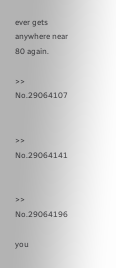ever gets anywhere near 80 again.

>> No.29064107


>> No.29064141


>> No.29064196

you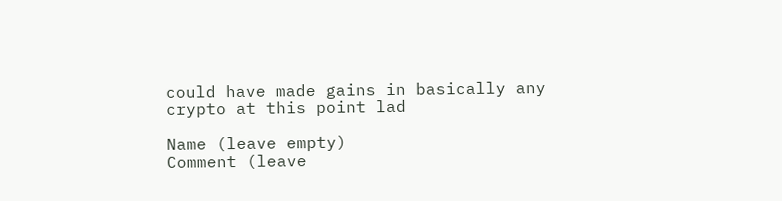could have made gains in basically any crypto at this point lad

Name (leave empty)
Comment (leave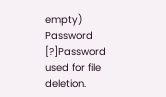empty)
Password [?]Password used for file deletion.